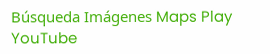Búsqueda Imágenes Maps Play YouTube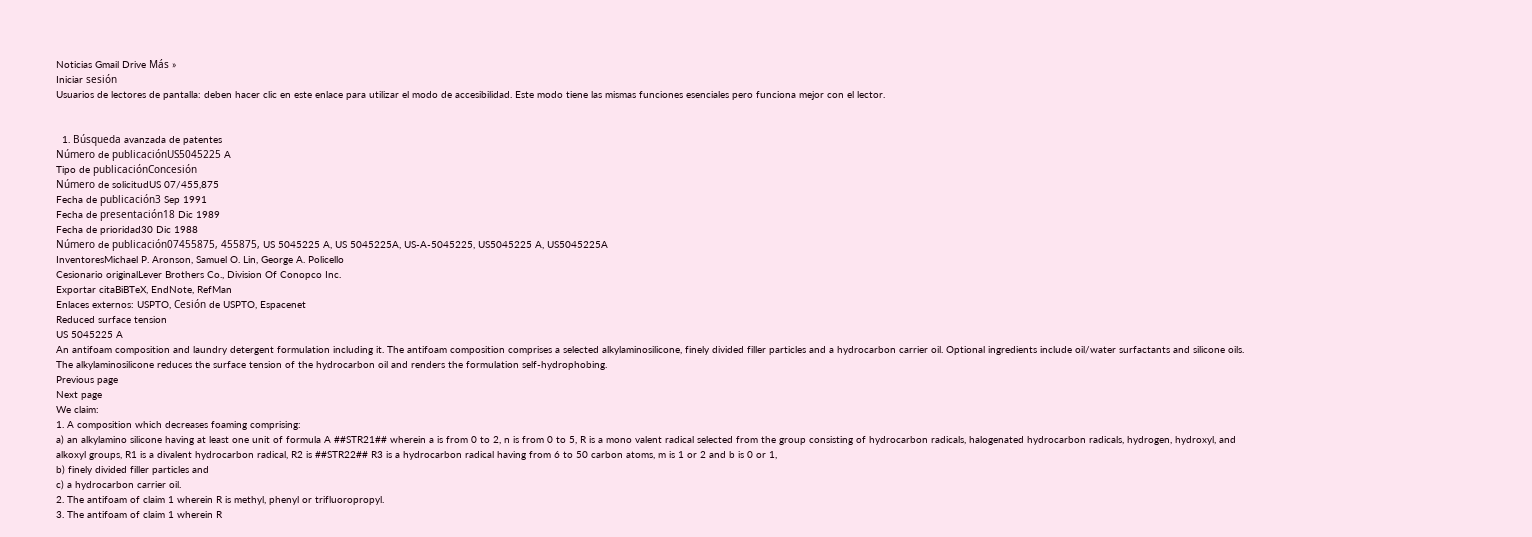Noticias Gmail Drive Más »
Iniciar sesión
Usuarios de lectores de pantalla: deben hacer clic en este enlace para utilizar el modo de accesibilidad. Este modo tiene las mismas funciones esenciales pero funciona mejor con el lector.


  1. Búsqueda avanzada de patentes
Número de publicaciónUS5045225 A
Tipo de publicaciónConcesión
Número de solicitudUS 07/455,875
Fecha de publicación3 Sep 1991
Fecha de presentación18 Dic 1989
Fecha de prioridad30 Dic 1988
Número de publicación07455875, 455875, US 5045225 A, US 5045225A, US-A-5045225, US5045225 A, US5045225A
InventoresMichael P. Aronson, Samuel O. Lin, George A. Policello
Cesionario originalLever Brothers Co., Division Of Conopco Inc.
Exportar citaBiBTeX, EndNote, RefMan
Enlaces externos: USPTO, Cesión de USPTO, Espacenet
Reduced surface tension
US 5045225 A
An antifoam composition and laundry detergent formulation including it. The antifoam composition comprises a selected alkylaminosilicone, finely divided filler particles and a hydrocarbon carrier oil. Optional ingredients include oil/water surfactants and silicone oils. The alkylaminosilicone reduces the surface tension of the hydrocarbon oil and renders the formulation self-hydrophobing.
Previous page
Next page
We claim:
1. A composition which decreases foaming comprising:
a) an alkylamino silicone having at least one unit of formula A ##STR21## wherein a is from 0 to 2, n is from 0 to 5, R is a mono valent radical selected from the group consisting of hydrocarbon radicals, halogenated hydrocarbon radicals, hydrogen, hydroxyl, and alkoxyl groups, R1 is a divalent hydrocarbon radical, R2 is ##STR22## R3 is a hydrocarbon radical having from 6 to 50 carbon atoms, m is 1 or 2 and b is 0 or 1,
b) finely divided filler particles and
c) a hydrocarbon carrier oil.
2. The antifoam of claim 1 wherein R is methyl, phenyl or trifluoropropyl.
3. The antifoam of claim 1 wherein R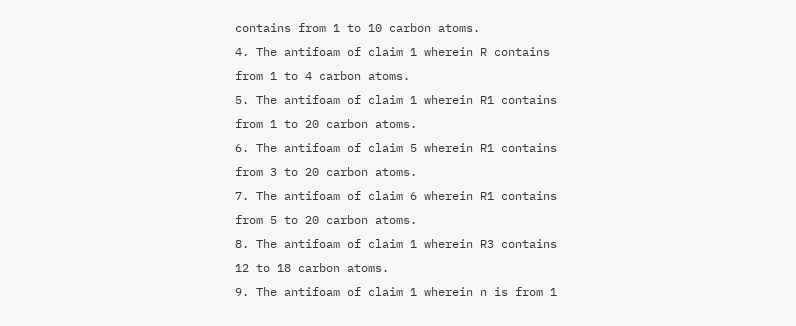contains from 1 to 10 carbon atoms.
4. The antifoam of claim 1 wherein R contains from 1 to 4 carbon atoms.
5. The antifoam of claim 1 wherein R1 contains from 1 to 20 carbon atoms.
6. The antifoam of claim 5 wherein R1 contains from 3 to 20 carbon atoms.
7. The antifoam of claim 6 wherein R1 contains from 5 to 20 carbon atoms.
8. The antifoam of claim 1 wherein R3 contains 12 to 18 carbon atoms.
9. The antifoam of claim 1 wherein n is from 1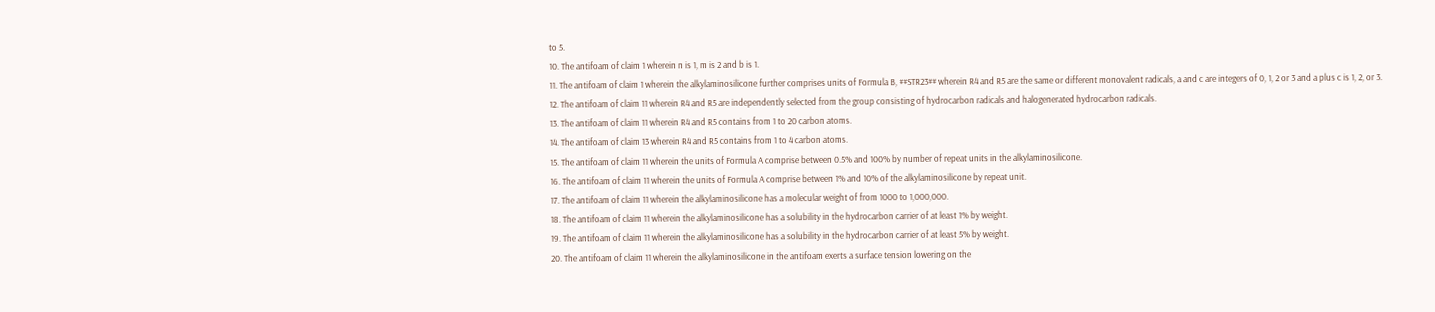to 5.
10. The antifoam of claim 1 wherein n is 1, m is 2 and b is 1.
11. The antifoam of claim 1 wherein the alkylaminosilicone further comprises units of Formula B, ##STR23## wherein R4 and R5 are the same or different monovalent radicals, a and c are integers of 0, 1, 2 or 3 and a plus c is 1, 2, or 3.
12. The antifoam of claim 11 wherein R4 and R5 are independently selected from the group consisting of hydrocarbon radicals and halogenerated hydrocarbon radicals.
13. The antifoam of claim 11 wherein R4 and R5 contains from 1 to 20 carbon atoms.
14. The antifoam of claim 13 wherein R4 and R5 contains from 1 to 4 carbon atoms.
15. The antifoam of claim 11 wherein the units of Formula A comprise between 0.5% and 100% by number of repeat units in the alkylaminosilicone.
16. The antifoam of claim 11 wherein the units of Formula A comprise between 1% and 10% of the alkylaminosilicone by repeat unit.
17. The antifoam of claim 11 wherein the alkylaminosilicone has a molecular weight of from 1000 to 1,000,000.
18. The antifoam of claim 11 wherein the alkylaminosilicone has a solubility in the hydrocarbon carrier of at least 1% by weight.
19. The antifoam of claim 11 wherein the alkylaminosilicone has a solubility in the hydrocarbon carrier of at least 5% by weight.
20. The antifoam of claim 11 wherein the alkylaminosilicone in the antifoam exerts a surface tension lowering on the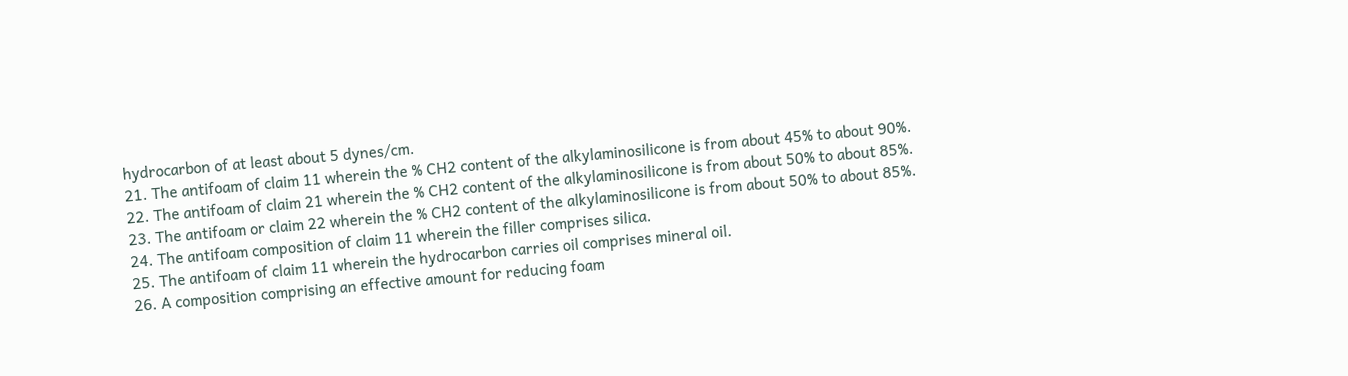hydrocarbon of at least about 5 dynes/cm.
21. The antifoam of claim 11 wherein the % CH2 content of the alkylaminosilicone is from about 45% to about 90%.
22. The antifoam of claim 21 wherein the % CH2 content of the alkylaminosilicone is from about 50% to about 85%.
23. The antifoam or claim 22 wherein the % CH2 content of the alkylaminosilicone is from about 50% to about 85%.
24. The antifoam composition of claim 11 wherein the filler comprises silica.
25. The antifoam of claim 11 wherein the hydrocarbon carries oil comprises mineral oil.
26. A composition comprising an effective amount for reducing foam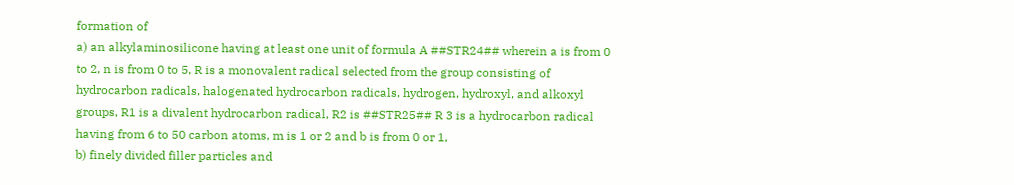formation of
a) an alkylaminosilicone having at least one unit of formula A ##STR24## wherein a is from 0 to 2, n is from 0 to 5, R is a monovalent radical selected from the group consisting of hydrocarbon radicals, halogenated hydrocarbon radicals, hydrogen, hydroxyl, and alkoxyl groups, R1 is a divalent hydrocarbon radical, R2 is ##STR25## R 3 is a hydrocarbon radical having from 6 to 50 carbon atoms, m is 1 or 2 and b is from 0 or 1,
b) finely divided filler particles and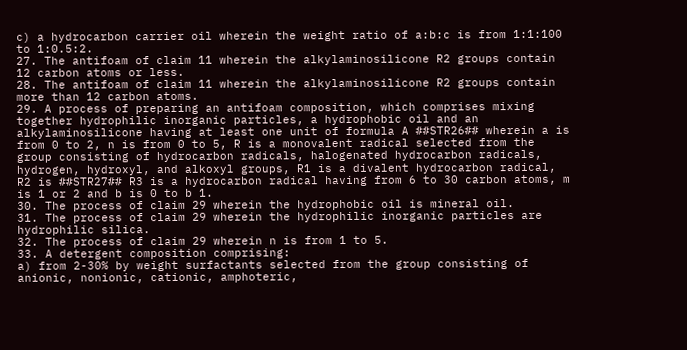c) a hydrocarbon carrier oil wherein the weight ratio of a:b:c is from 1:1:100 to 1:0.5:2.
27. The antifoam of claim 11 wherein the alkylaminosilicone R2 groups contain 12 carbon atoms or less.
28. The antifoam of claim 11 wherein the alkylaminosilicone R2 groups contain more than 12 carbon atoms.
29. A process of preparing an antifoam composition, which comprises mixing together hydrophilic inorganic particles, a hydrophobic oil and an alkylaminosilicone having at least one unit of formula A ##STR26## wherein a is from 0 to 2, n is from 0 to 5, R is a monovalent radical selected from the group consisting of hydrocarbon radicals, halogenated hydrocarbon radicals, hydrogen, hydroxyl, and alkoxyl groups, R1 is a divalent hydrocarbon radical, R2 is ##STR27## R3 is a hydrocarbon radical having from 6 to 30 carbon atoms, m is 1 or 2 and b is 0 to b 1.
30. The process of claim 29 wherein the hydrophobic oil is mineral oil.
31. The process of claim 29 wherein the hydrophilic inorganic particles are hydrophilic silica.
32. The process of claim 29 wherein n is from 1 to 5.
33. A detergent composition comprising:
a) from 2-30% by weight surfactants selected from the group consisting of anionic, nonionic, cationic, amphoteric,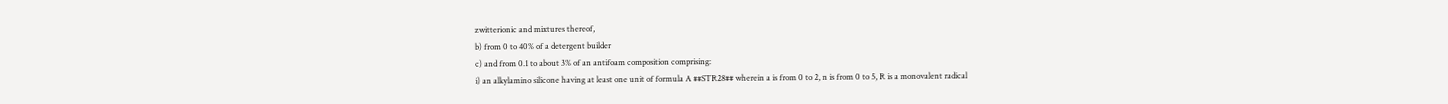zwitterionic and mixtures thereof,
b) from 0 to 40% of a detergent builder
c) and from 0.1 to about 3% of an antifoam composition comprising:
i) an alkylamino silicone having at least one unit of formula A ##STR28## wherein a is from 0 to 2, n is from 0 to 5, R is a monovalent radical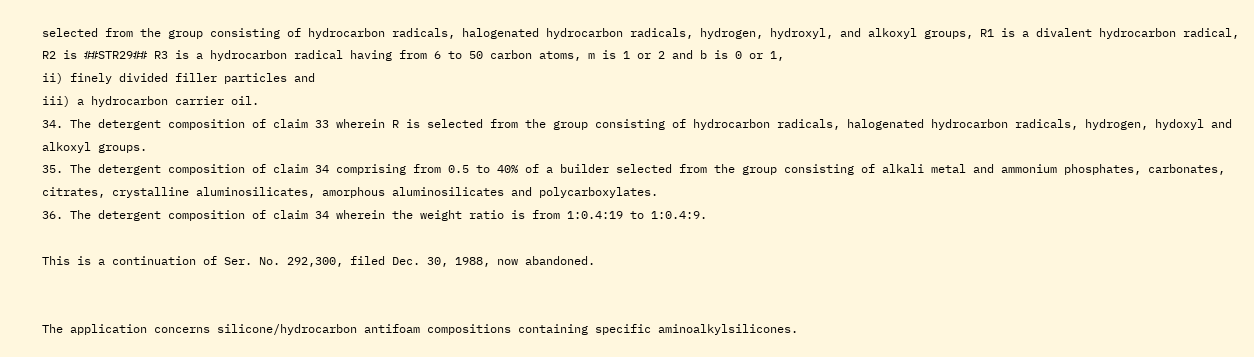selected from the group consisting of hydrocarbon radicals, halogenated hydrocarbon radicals, hydrogen, hydroxyl, and alkoxyl groups, R1 is a divalent hydrocarbon radical, R2 is ##STR29## R3 is a hydrocarbon radical having from 6 to 50 carbon atoms, m is 1 or 2 and b is 0 or 1,
ii) finely divided filler particles and
iii) a hydrocarbon carrier oil.
34. The detergent composition of claim 33 wherein R is selected from the group consisting of hydrocarbon radicals, halogenated hydrocarbon radicals, hydrogen, hydoxyl and alkoxyl groups.
35. The detergent composition of claim 34 comprising from 0.5 to 40% of a builder selected from the group consisting of alkali metal and ammonium phosphates, carbonates, citrates, crystalline aluminosilicates, amorphous aluminosilicates and polycarboxylates.
36. The detergent composition of claim 34 wherein the weight ratio is from 1:0.4:19 to 1:0.4:9.

This is a continuation of Ser. No. 292,300, filed Dec. 30, 1988, now abandoned.


The application concerns silicone/hydrocarbon antifoam compositions containing specific aminoalkylsilicones.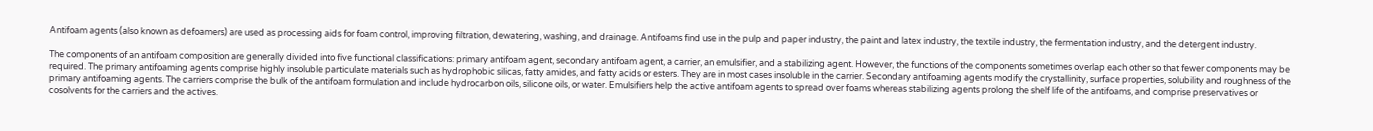Antifoam agents (also known as defoamers) are used as processing aids for foam control, improving filtration, dewatering, washing, and drainage. Antifoams find use in the pulp and paper industry, the paint and latex industry, the textile industry, the fermentation industry, and the detergent industry.

The components of an antifoam composition are generally divided into five functional classifications: primary antifoam agent, secondary antifoam agent, a carrier, an emulsifier, and a stabilizing agent. However, the functions of the components sometimes overlap each other so that fewer components may be required. The primary antifoaming agents comprise highly insoluble particulate materials such as hydrophobic silicas, fatty amides, and fatty acids or esters. They are in most cases insoluble in the carrier. Secondary antifoaming agents modify the crystallinity, surface properties, solubility and roughness of the primary antifoaming agents. The carriers comprise the bulk of the antifoam formulation and include hydrocarbon oils, silicone oils, or water. Emulsifiers help the active antifoam agents to spread over foams whereas stabilizing agents prolong the shelf life of the antifoams, and comprise preservatives or cosolvents for the carriers and the actives.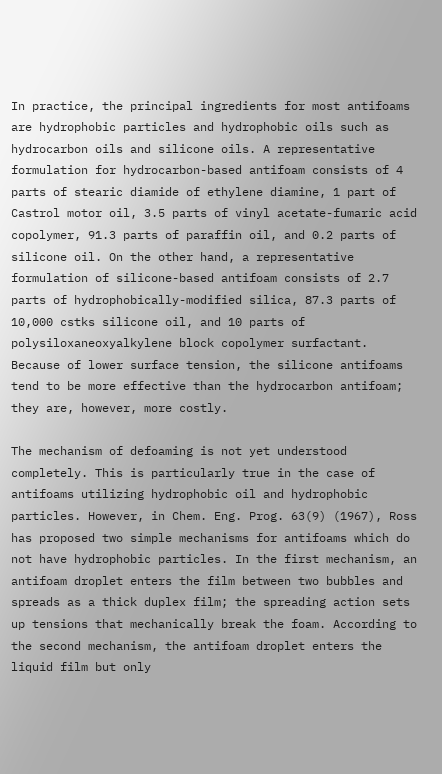In practice, the principal ingredients for most antifoams are hydrophobic particles and hydrophobic oils such as hydrocarbon oils and silicone oils. A representative formulation for hydrocarbon-based antifoam consists of 4 parts of stearic diamide of ethylene diamine, 1 part of Castrol motor oil, 3.5 parts of vinyl acetate-fumaric acid copolymer, 91.3 parts of paraffin oil, and 0.2 parts of silicone oil. On the other hand, a representative formulation of silicone-based antifoam consists of 2.7 parts of hydrophobically-modified silica, 87.3 parts of 10,000 cstks silicone oil, and 10 parts of polysiloxaneoxyalkylene block copolymer surfactant. Because of lower surface tension, the silicone antifoams tend to be more effective than the hydrocarbon antifoam; they are, however, more costly.

The mechanism of defoaming is not yet understood completely. This is particularly true in the case of antifoams utilizing hydrophobic oil and hydrophobic particles. However, in Chem. Eng. Prog. 63(9) (1967), Ross has proposed two simple mechanisms for antifoams which do not have hydrophobic particles. In the first mechanism, an antifoam droplet enters the film between two bubbles and spreads as a thick duplex film; the spreading action sets up tensions that mechanically break the foam. According to the second mechanism, the antifoam droplet enters the liquid film but only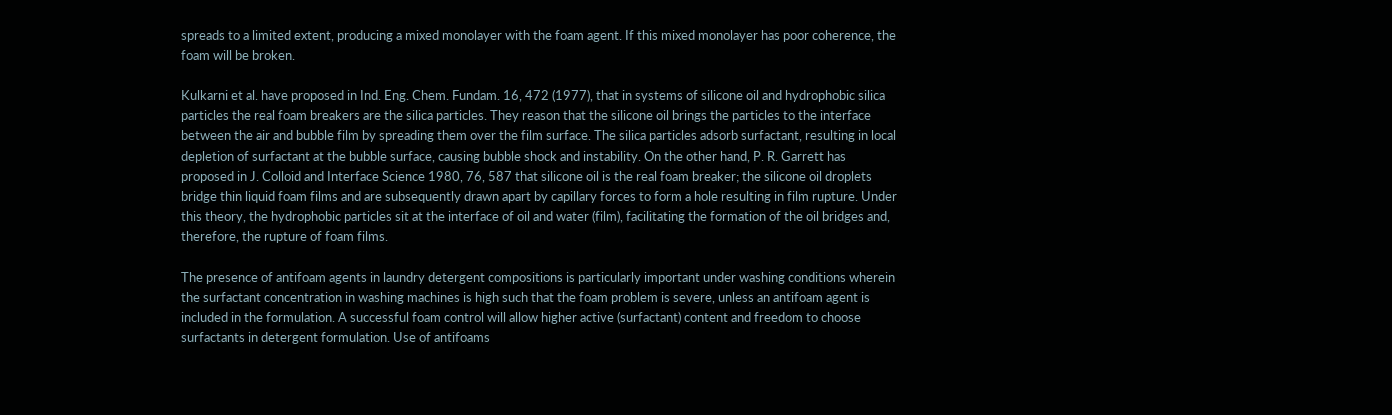spreads to a limited extent, producing a mixed monolayer with the foam agent. If this mixed monolayer has poor coherence, the foam will be broken.

Kulkarni et al. have proposed in Ind. Eng. Chem. Fundam. 16, 472 (1977), that in systems of silicone oil and hydrophobic silica particles the real foam breakers are the silica particles. They reason that the silicone oil brings the particles to the interface between the air and bubble film by spreading them over the film surface. The silica particles adsorb surfactant, resulting in local depletion of surfactant at the bubble surface, causing bubble shock and instability. On the other hand, P. R. Garrett has proposed in J. Colloid and Interface Science 1980, 76, 587 that silicone oil is the real foam breaker; the silicone oil droplets bridge thin liquid foam films and are subsequently drawn apart by capillary forces to form a hole resulting in film rupture. Under this theory, the hydrophobic particles sit at the interface of oil and water (film), facilitating the formation of the oil bridges and, therefore, the rupture of foam films.

The presence of antifoam agents in laundry detergent compositions is particularly important under washing conditions wherein the surfactant concentration in washing machines is high such that the foam problem is severe, unless an antifoam agent is included in the formulation. A successful foam control will allow higher active (surfactant) content and freedom to choose surfactants in detergent formulation. Use of antifoams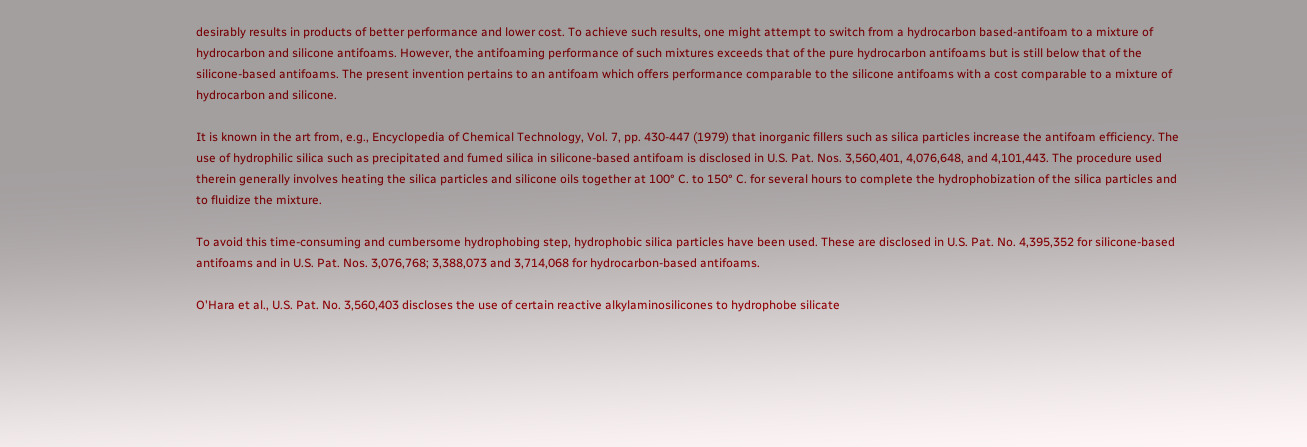desirably results in products of better performance and lower cost. To achieve such results, one might attempt to switch from a hydrocarbon based-antifoam to a mixture of hydrocarbon and silicone antifoams. However, the antifoaming performance of such mixtures exceeds that of the pure hydrocarbon antifoams but is still below that of the silicone-based antifoams. The present invention pertains to an antifoam which offers performance comparable to the silicone antifoams with a cost comparable to a mixture of hydrocarbon and silicone.

It is known in the art from, e.g., Encyclopedia of Chemical Technology, Vol. 7, pp. 430-447 (1979) that inorganic fillers such as silica particles increase the antifoam efficiency. The use of hydrophilic silica such as precipitated and fumed silica in silicone-based antifoam is disclosed in U.S. Pat. Nos. 3,560,401, 4,076,648, and 4,101,443. The procedure used therein generally involves heating the silica particles and silicone oils together at 100° C. to 150° C. for several hours to complete the hydrophobization of the silica particles and to fluidize the mixture.

To avoid this time-consuming and cumbersome hydrophobing step, hydrophobic silica particles have been used. These are disclosed in U.S. Pat. No. 4,395,352 for silicone-based antifoams and in U.S. Pat. Nos. 3,076,768; 3,388,073 and 3,714,068 for hydrocarbon-based antifoams.

O'Hara et al., U.S. Pat. No. 3,560,403 discloses the use of certain reactive alkylaminosilicones to hydrophobe silicate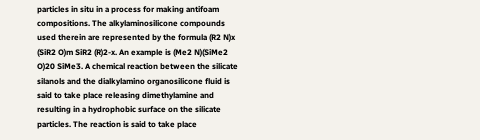particles in situ in a process for making antifoam compositions. The alkylaminosilicone compounds used therein are represented by the formula (R2 N)x (SiR2 O)m SiR2 (R)2-x. An example is (Me2 N)(SiMe2 O)20 SiMe3. A chemical reaction between the silicate silanols and the dialkylamino organosilicone fluid is said to take place releasing dimethylamine and resulting in a hydrophobic surface on the silicate particles. The reaction is said to take place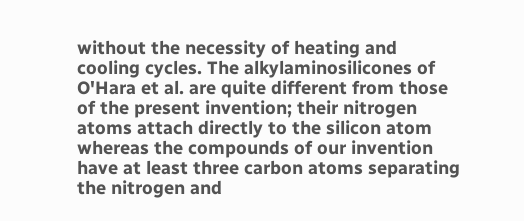without the necessity of heating and cooling cycles. The alkylaminosilicones of O'Hara et al. are quite different from those of the present invention; their nitrogen atoms attach directly to the silicon atom whereas the compounds of our invention have at least three carbon atoms separating the nitrogen and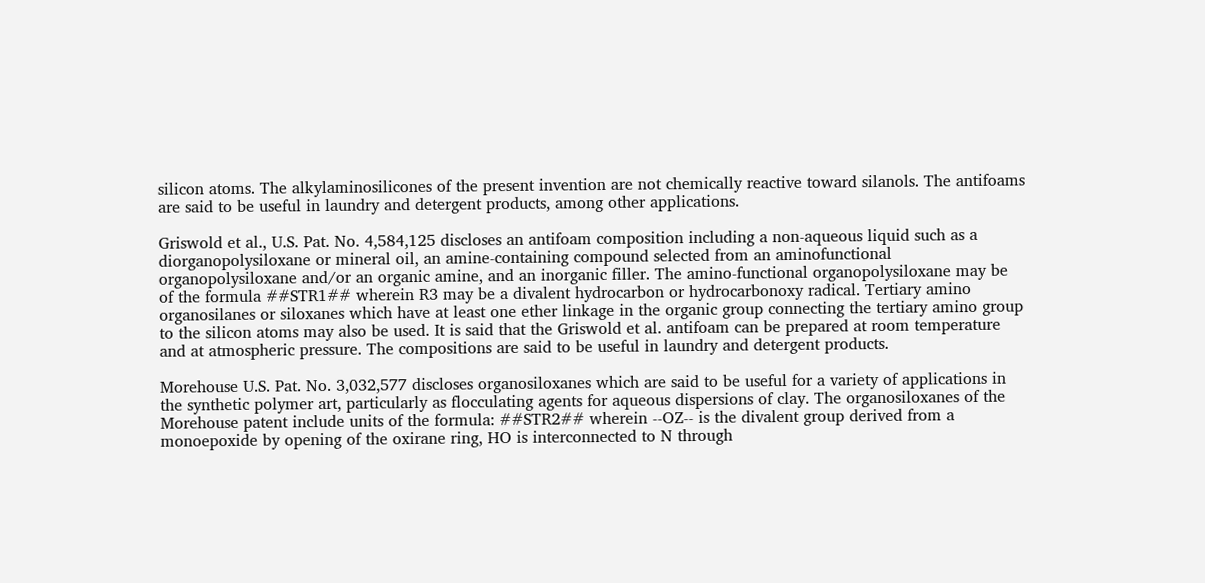silicon atoms. The alkylaminosilicones of the present invention are not chemically reactive toward silanols. The antifoams are said to be useful in laundry and detergent products, among other applications.

Griswold et al., U.S. Pat. No. 4,584,125 discloses an antifoam composition including a non-aqueous liquid such as a diorganopolysiloxane or mineral oil, an amine-containing compound selected from an aminofunctional organopolysiloxane and/or an organic amine, and an inorganic filler. The amino-functional organopolysiloxane may be of the formula ##STR1## wherein R3 may be a divalent hydrocarbon or hydrocarbonoxy radical. Tertiary amino organosilanes or siloxanes which have at least one ether linkage in the organic group connecting the tertiary amino group to the silicon atoms may also be used. It is said that the Griswold et al. antifoam can be prepared at room temperature and at atmospheric pressure. The compositions are said to be useful in laundry and detergent products.

Morehouse U.S. Pat. No. 3,032,577 discloses organosiloxanes which are said to be useful for a variety of applications in the synthetic polymer art, particularly as flocculating agents for aqueous dispersions of clay. The organosiloxanes of the Morehouse patent include units of the formula: ##STR2## wherein --OZ-- is the divalent group derived from a monoepoxide by opening of the oxirane ring, HO is interconnected to N through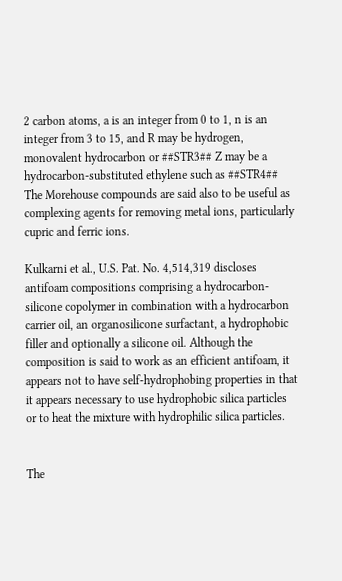2 carbon atoms, a is an integer from 0 to 1, n is an integer from 3 to 15, and R may be hydrogen, monovalent hydrocarbon or ##STR3## Z may be a hydrocarbon-substituted ethylene such as ##STR4## The Morehouse compounds are said also to be useful as complexing agents for removing metal ions, particularly cupric and ferric ions.

Kulkarni et al., U.S. Pat. No. 4,514,319 discloses antifoam compositions comprising a hydrocarbon-silicone copolymer in combination with a hydrocarbon carrier oil, an organosilicone surfactant, a hydrophobic filler and optionally a silicone oil. Although the composition is said to work as an efficient antifoam, it appears not to have self-hydrophobing properties in that it appears necessary to use hydrophobic silica particles or to heat the mixture with hydrophilic silica particles.


The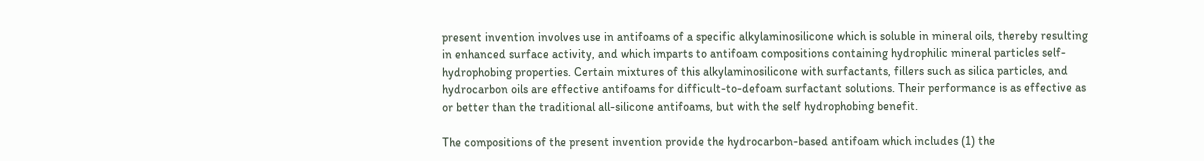present invention involves use in antifoams of a specific alkylaminosilicone which is soluble in mineral oils, thereby resulting in enhanced surface activity, and which imparts to antifoam compositions containing hydrophilic mineral particles self-hydrophobing properties. Certain mixtures of this alkylaminosilicone with surfactants, fillers such as silica particles, and hydrocarbon oils are effective antifoams for difficult-to-defoam surfactant solutions. Their performance is as effective as or better than the traditional all-silicone antifoams, but with the self hydrophobing benefit.

The compositions of the present invention provide the hydrocarbon-based antifoam which includes (1) the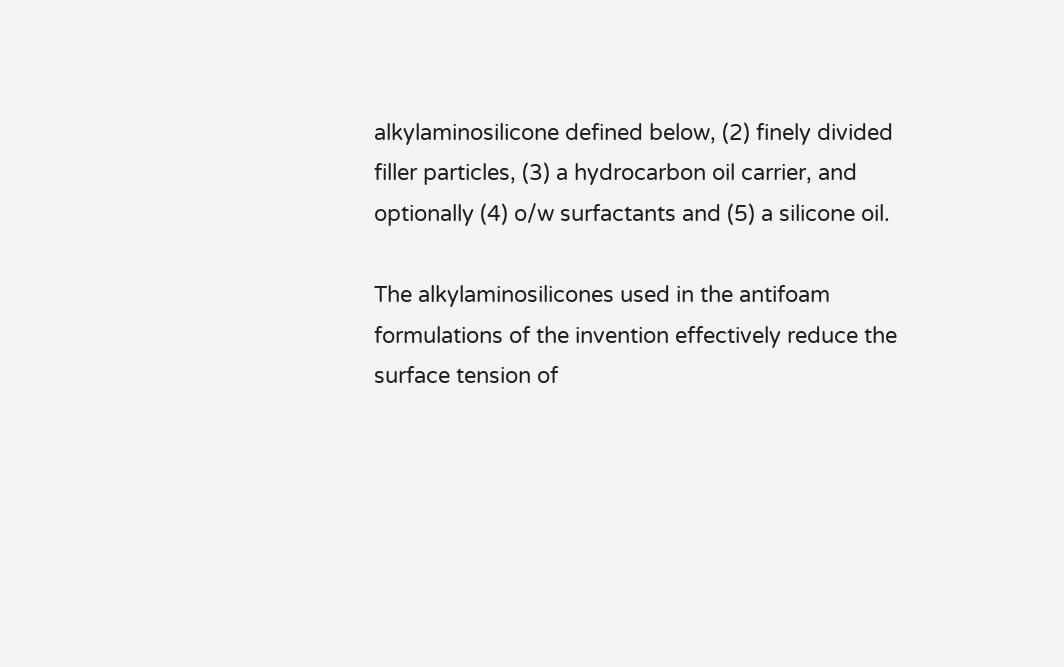alkylaminosilicone defined below, (2) finely divided filler particles, (3) a hydrocarbon oil carrier, and optionally (4) o/w surfactants and (5) a silicone oil.

The alkylaminosilicones used in the antifoam formulations of the invention effectively reduce the surface tension of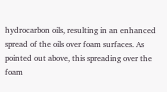hydrocarbon oils, resulting in an enhanced spread of the oils over foam surfaces. As pointed out above, this spreading over the foam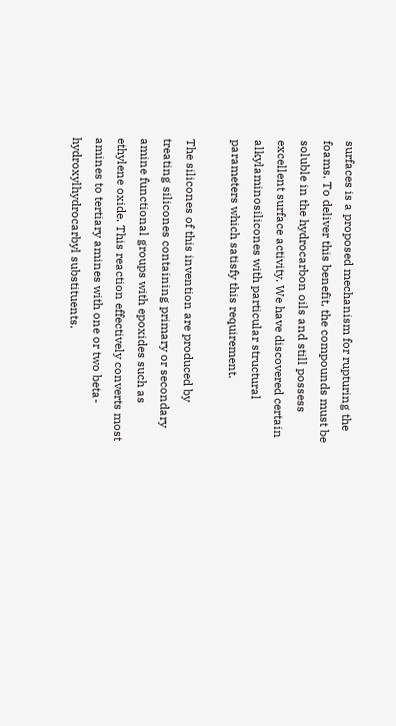surfaces is a proposed mechanism for rupturing the foams. To deliver this benefit, the compounds must be soluble in the hydrocarbon oils and still possess excellent surface activity. We have discovered certain alkylaminosilicones with particular structural parameters which satisfy this requirement.

The silicones of this invention are produced by treating silicones containing primary or secondary amine functional groups with epoxides such as ethylene oxide. This reaction effectively converts most amines to tertiary amines with one or two beta-hydroxylhydrocarbyl substituents.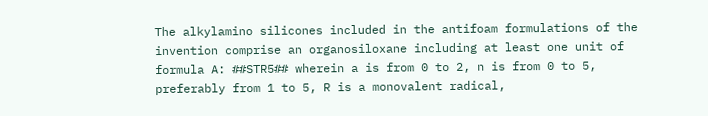The alkylamino silicones included in the antifoam formulations of the invention comprise an organosiloxane including at least one unit of formula A: ##STR5## wherein a is from 0 to 2, n is from 0 to 5, preferably from 1 to 5, R is a monovalent radical,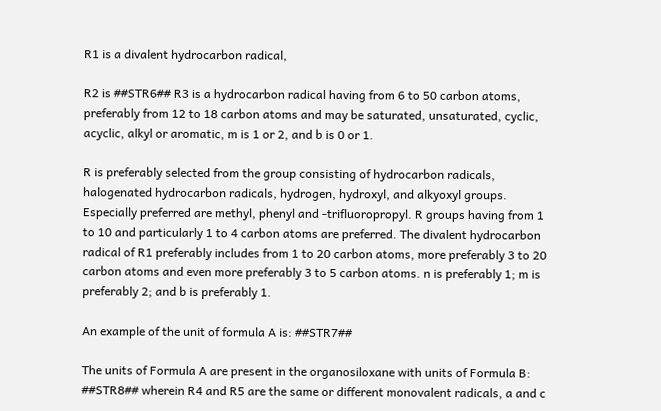R1 is a divalent hydrocarbon radical,

R2 is ##STR6## R3 is a hydrocarbon radical having from 6 to 50 carbon atoms, preferably from 12 to 18 carbon atoms and may be saturated, unsaturated, cyclic, acyclic, alkyl or aromatic, m is 1 or 2, and b is 0 or 1.

R is preferably selected from the group consisting of hydrocarbon radicals, halogenated hydrocarbon radicals, hydrogen, hydroxyl, and alkyoxyl groups. Especially preferred are methyl, phenyl and -trifluoropropyl. R groups having from 1 to 10 and particularly 1 to 4 carbon atoms are preferred. The divalent hydrocarbon radical of R1 preferably includes from 1 to 20 carbon atoms, more preferably 3 to 20 carbon atoms and even more preferably 3 to 5 carbon atoms. n is preferably 1; m is preferably 2; and b is preferably 1.

An example of the unit of formula A is: ##STR7##

The units of Formula A are present in the organosiloxane with units of Formula B: ##STR8## wherein R4 and R5 are the same or different monovalent radicals, a and c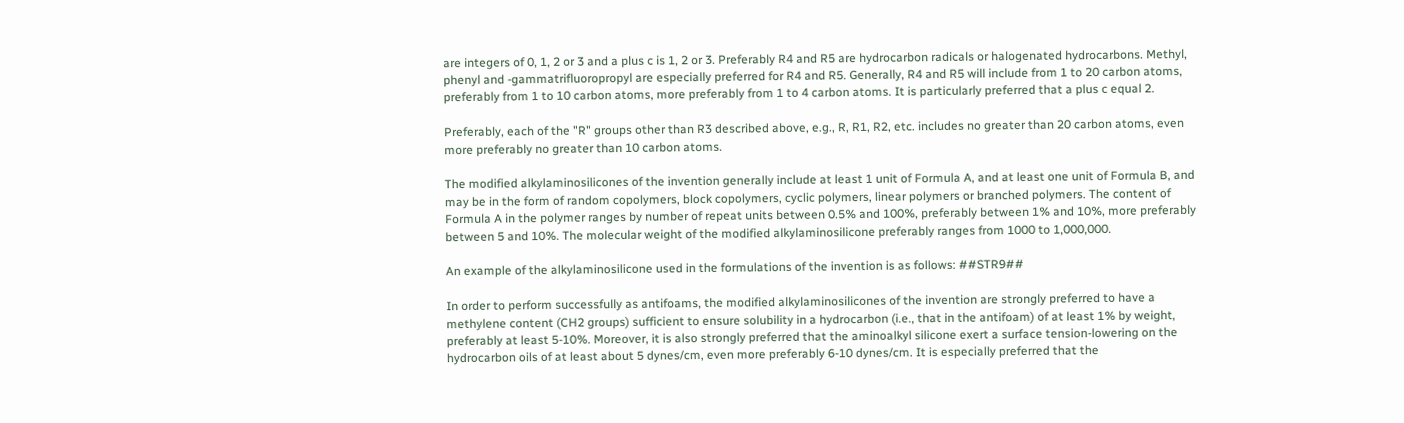are integers of 0, 1, 2 or 3 and a plus c is 1, 2 or 3. Preferably R4 and R5 are hydrocarbon radicals or halogenated hydrocarbons. Methyl, phenyl and -gammatrifluoropropyl are especially preferred for R4 and R5. Generally, R4 and R5 will include from 1 to 20 carbon atoms, preferably from 1 to 10 carbon atoms, more preferably from 1 to 4 carbon atoms. It is particularly preferred that a plus c equal 2.

Preferably, each of the "R" groups other than R3 described above, e.g., R, R1, R2, etc. includes no greater than 20 carbon atoms, even more preferably no greater than 10 carbon atoms.

The modified alkylaminosilicones of the invention generally include at least 1 unit of Formula A, and at least one unit of Formula B, and may be in the form of random copolymers, block copolymers, cyclic polymers, linear polymers or branched polymers. The content of Formula A in the polymer ranges by number of repeat units between 0.5% and 100%, preferably between 1% and 10%, more preferably between 5 and 10%. The molecular weight of the modified alkylaminosilicone preferably ranges from 1000 to 1,000,000.

An example of the alkylaminosilicone used in the formulations of the invention is as follows: ##STR9##

In order to perform successfully as antifoams, the modified alkylaminosilicones of the invention are strongly preferred to have a methylene content (CH2 groups) sufficient to ensure solubility in a hydrocarbon (i.e., that in the antifoam) of at least 1% by weight, preferably at least 5-10%. Moreover, it is also strongly preferred that the aminoalkyl silicone exert a surface tension-lowering on the hydrocarbon oils of at least about 5 dynes/cm, even more preferably 6-10 dynes/cm. It is especially preferred that the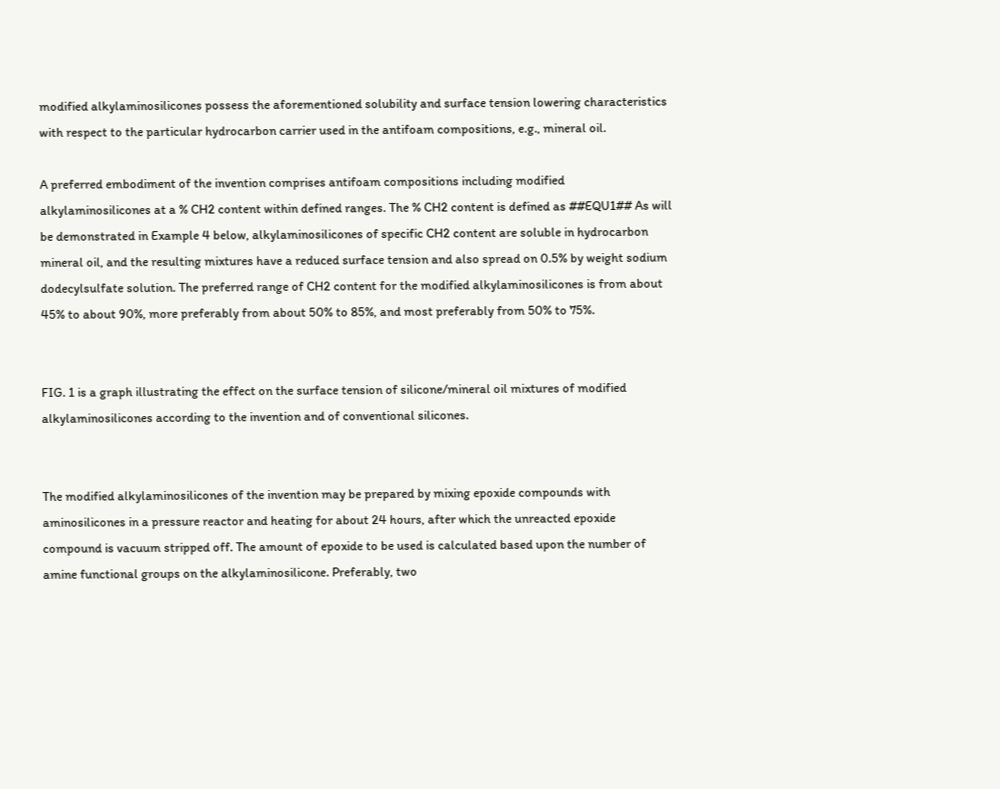modified alkylaminosilicones possess the aforementioned solubility and surface tension lowering characteristics with respect to the particular hydrocarbon carrier used in the antifoam compositions, e.g., mineral oil.

A preferred embodiment of the invention comprises antifoam compositions including modified alkylaminosilicones at a % CH2 content within defined ranges. The % CH2 content is defined as ##EQU1## As will be demonstrated in Example 4 below, alkylaminosilicones of specific CH2 content are soluble in hydrocarbon mineral oil, and the resulting mixtures have a reduced surface tension and also spread on 0.5% by weight sodium dodecylsulfate solution. The preferred range of CH2 content for the modified alkylaminosilicones is from about 45% to about 90%, more preferably from about 50% to 85%, and most preferably from 50% to 75%.


FIG. 1 is a graph illustrating the effect on the surface tension of silicone/mineral oil mixtures of modified alkylaminosilicones according to the invention and of conventional silicones.


The modified alkylaminosilicones of the invention may be prepared by mixing epoxide compounds with aminosilicones in a pressure reactor and heating for about 24 hours, after which the unreacted epoxide compound is vacuum stripped off. The amount of epoxide to be used is calculated based upon the number of amine functional groups on the alkylaminosilicone. Preferably, two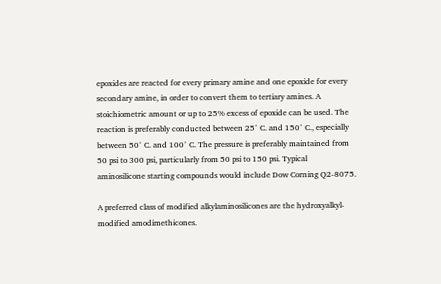epoxides are reacted for every primary amine and one epoxide for every secondary amine, in order to convert them to tertiary amines. A stoichiometric amount or up to 25% excess of epoxide can be used. The reaction is preferably conducted between 25° C. and 150° C., especially between 50° C. and 100° C. The pressure is preferably maintained from 50 psi to 300 psi, particularly from 50 psi to 150 psi. Typical aminosilicone starting compounds would include Dow Corning Q2-8075.

A preferred class of modified alkylaminosilicones are the hydroxyalkyl-modified amodimethicones.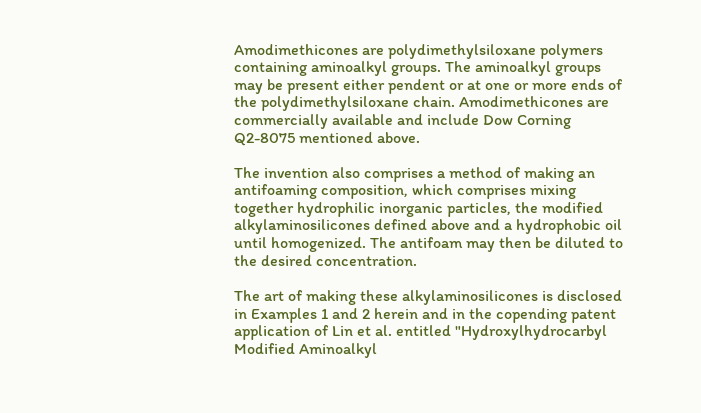Amodimethicones are polydimethylsiloxane polymers containing aminoalkyl groups. The aminoalkyl groups may be present either pendent or at one or more ends of the polydimethylsiloxane chain. Amodimethicones are commercially available and include Dow Corning Q2-8075 mentioned above.

The invention also comprises a method of making an antifoaming composition, which comprises mixing together hydrophilic inorganic particles, the modified alkylaminosilicones defined above and a hydrophobic oil until homogenized. The antifoam may then be diluted to the desired concentration.

The art of making these alkylaminosilicones is disclosed in Examples 1 and 2 herein and in the copending patent application of Lin et al. entitled "Hydroxylhydrocarbyl Modified Aminoalkyl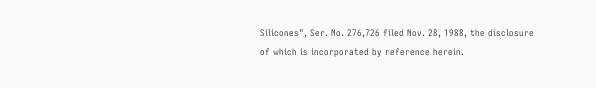Silicones", Ser. No. 276,726 filed Nov. 28, 1988, the disclosure of which is incorporated by reference herein.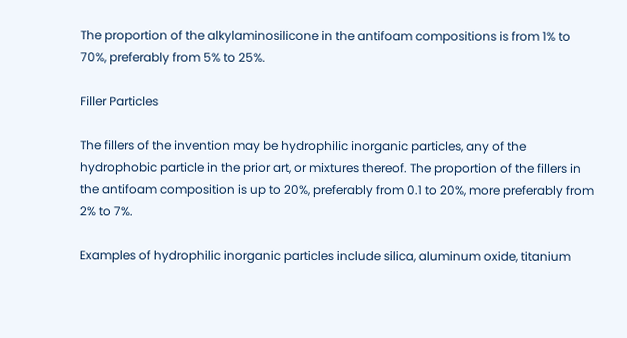The proportion of the alkylaminosilicone in the antifoam compositions is from 1% to 70%, preferably from 5% to 25%.

Filler Particles

The fillers of the invention may be hydrophilic inorganic particles, any of the hydrophobic particle in the prior art, or mixtures thereof. The proportion of the fillers in the antifoam composition is up to 20%, preferably from 0.1 to 20%, more preferably from 2% to 7%.

Examples of hydrophilic inorganic particles include silica, aluminum oxide, titanium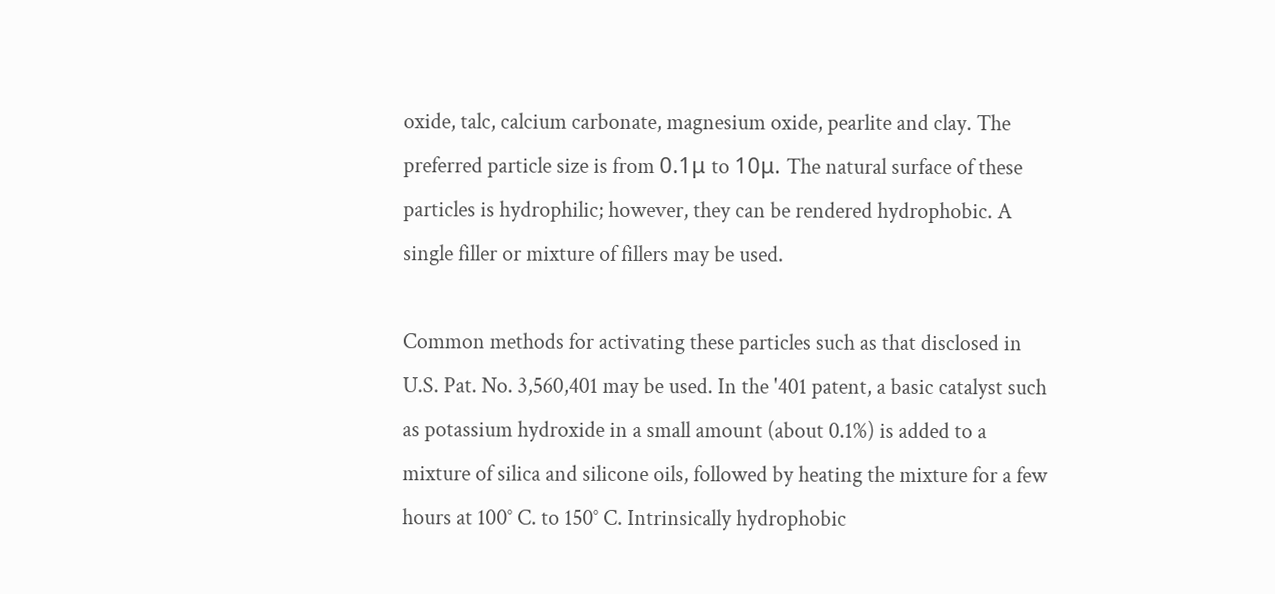oxide, talc, calcium carbonate, magnesium oxide, pearlite and clay. The preferred particle size is from 0.1μ to 10μ. The natural surface of these particles is hydrophilic; however, they can be rendered hydrophobic. A single filler or mixture of fillers may be used.

Common methods for activating these particles such as that disclosed in U.S. Pat. No. 3,560,401 may be used. In the '401 patent, a basic catalyst such as potassium hydroxide in a small amount (about 0.1%) is added to a mixture of silica and silicone oils, followed by heating the mixture for a few hours at 100° C. to 150° C. Intrinsically hydrophobic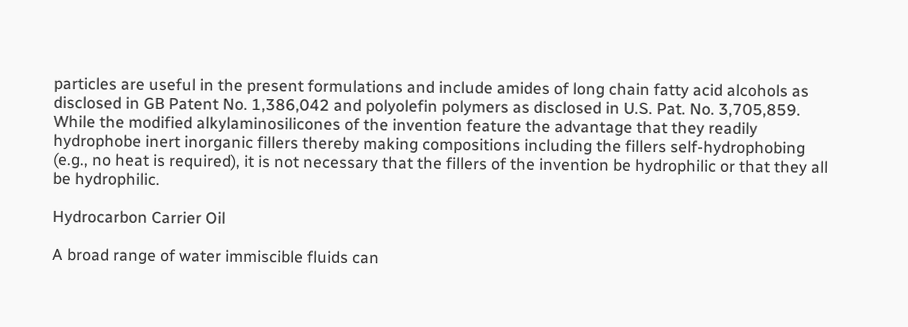particles are useful in the present formulations and include amides of long chain fatty acid alcohols as disclosed in GB Patent No. 1,386,042 and polyolefin polymers as disclosed in U.S. Pat. No. 3,705,859. While the modified alkylaminosilicones of the invention feature the advantage that they readily hydrophobe inert inorganic fillers thereby making compositions including the fillers self-hydrophobing (e.g., no heat is required), it is not necessary that the fillers of the invention be hydrophilic or that they all be hydrophilic.

Hydrocarbon Carrier Oil

A broad range of water immiscible fluids can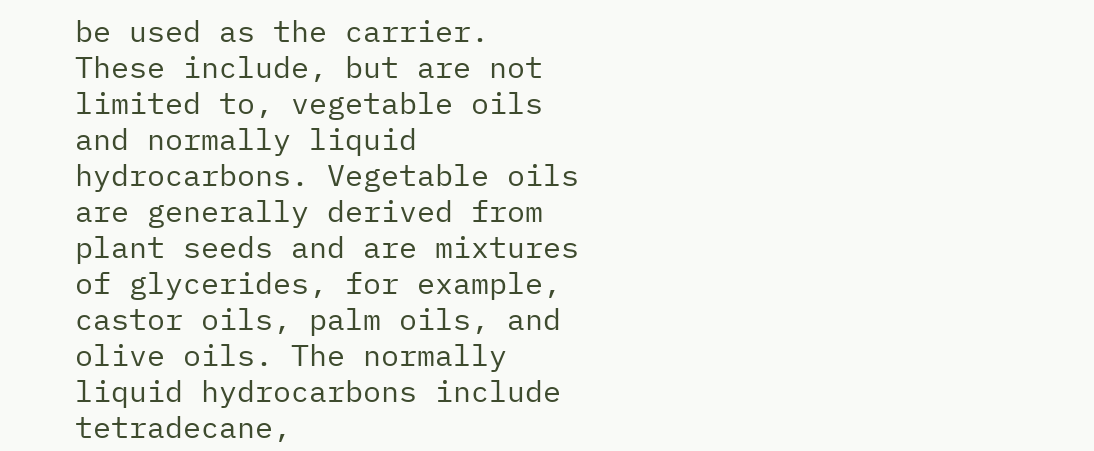be used as the carrier. These include, but are not limited to, vegetable oils and normally liquid hydrocarbons. Vegetable oils are generally derived from plant seeds and are mixtures of glycerides, for example, castor oils, palm oils, and olive oils. The normally liquid hydrocarbons include tetradecane,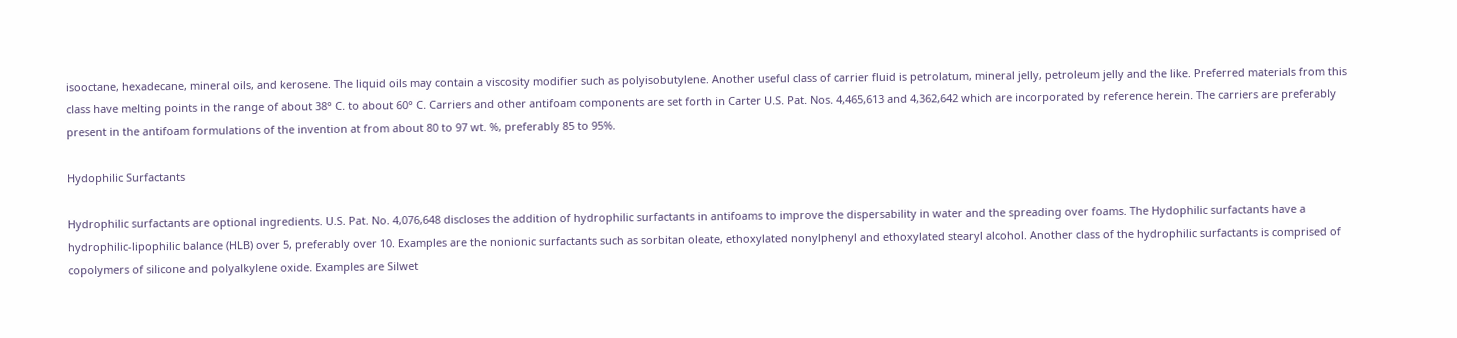isooctane, hexadecane, mineral oils, and kerosene. The liquid oils may contain a viscosity modifier such as polyisobutylene. Another useful class of carrier fluid is petrolatum, mineral jelly, petroleum jelly and the like. Preferred materials from this class have melting points in the range of about 38° C. to about 60° C. Carriers and other antifoam components are set forth in Carter U.S. Pat. Nos. 4,465,613 and 4,362,642 which are incorporated by reference herein. The carriers are preferably present in the antifoam formulations of the invention at from about 80 to 97 wt. %, preferably 85 to 95%.

Hydophilic Surfactants

Hydrophilic surfactants are optional ingredients. U.S. Pat. No. 4,076,648 discloses the addition of hydrophilic surfactants in antifoams to improve the dispersability in water and the spreading over foams. The Hydophilic surfactants have a hydrophilic-lipophilic balance (HLB) over 5, preferably over 10. Examples are the nonionic surfactants such as sorbitan oleate, ethoxylated nonylphenyl and ethoxylated stearyl alcohol. Another class of the hydrophilic surfactants is comprised of copolymers of silicone and polyalkylene oxide. Examples are Silwet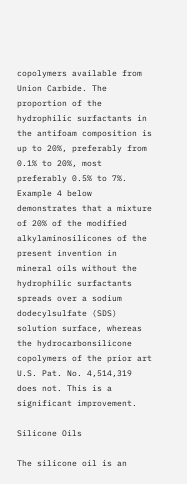copolymers available from Union Carbide. The proportion of the hydrophilic surfactants in the antifoam composition is up to 20%, preferably from 0.1% to 20%, most preferably 0.5% to 7%. Example 4 below demonstrates that a mixture of 20% of the modified alkylaminosilicones of the present invention in mineral oils without the hydrophilic surfactants spreads over a sodium dodecylsulfate (SDS) solution surface, whereas the hydrocarbonsilicone copolymers of the prior art U.S. Pat. No. 4,514,319 does not. This is a significant improvement.

Silicone Oils

The silicone oil is an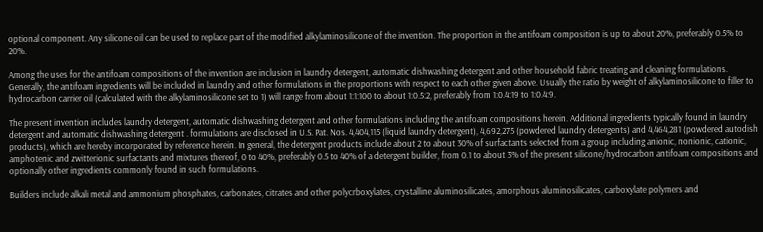optional component. Any silicone oil can be used to replace part of the modified alkylaminosilicone of the invention. The proportion in the antifoam composition is up to about 20%, preferably 0.5% to 20%.

Among the uses for the antifoam compositions of the invention are inclusion in laundry detergent, automatic dishwashing detergent and other household fabric treating and cleaning formulations. Generally, the antifoam ingredients will be included in laundry and other formulations in the proportions with respect to each other given above. Usually the ratio by weight of alkylaminosilicone to filler to hydrocarbon carrier oil (calculated with the alkylaminosilicone set to 1) will range from about 1:1:100 to about 1:0.5:2, preferably from 1:0.4:19 to 1:0.4:9.

The present invention includes laundry detergent, automatic dishwashing detergent and other formulations including the antifoam compositions herein. Additional ingredients typically found in laundry detergent and automatic dishwashing detergent . formulations are disclosed in U.S. Pat. Nos. 4,404,115 (liquid laundry detergent), 4,692,275 (powdered laundry detergents) and 4,464,281 (powdered autodish products), which are hereby incorporated by reference herein. In general, the detergent products include about 2 to about 30% of surfactants selected from a group including anionic, nonionic, cationic, amphotenic and zwitterionic surfactants and mixtures thereof, 0 to 40%, preferably 0.5 to 40% of a detergent builder, from 0.1 to about 3% of the present silicone/hydrocarbon antifoam compositions and optionally other ingredients commonly found in such formulations.

Builders include alkali metal and ammonium phosphates, carbonates, citrates and other polycrboxylates, crystalline aluminosilicates, amorphous aluminosilicates, carboxylate polymers and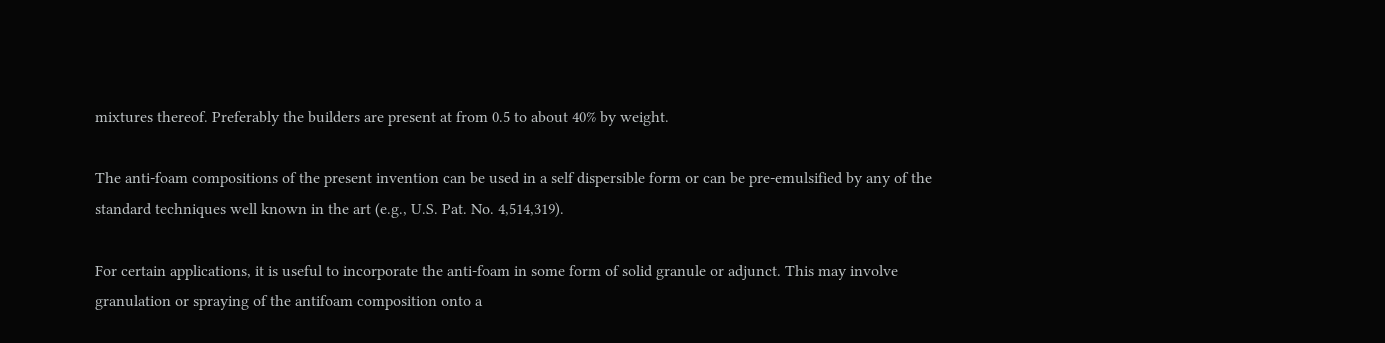mixtures thereof. Preferably the builders are present at from 0.5 to about 40% by weight.

The anti-foam compositions of the present invention can be used in a self dispersible form or can be pre-emulsified by any of the standard techniques well known in the art (e.g., U.S. Pat. No. 4,514,319).

For certain applications, it is useful to incorporate the anti-foam in some form of solid granule or adjunct. This may involve granulation or spraying of the antifoam composition onto a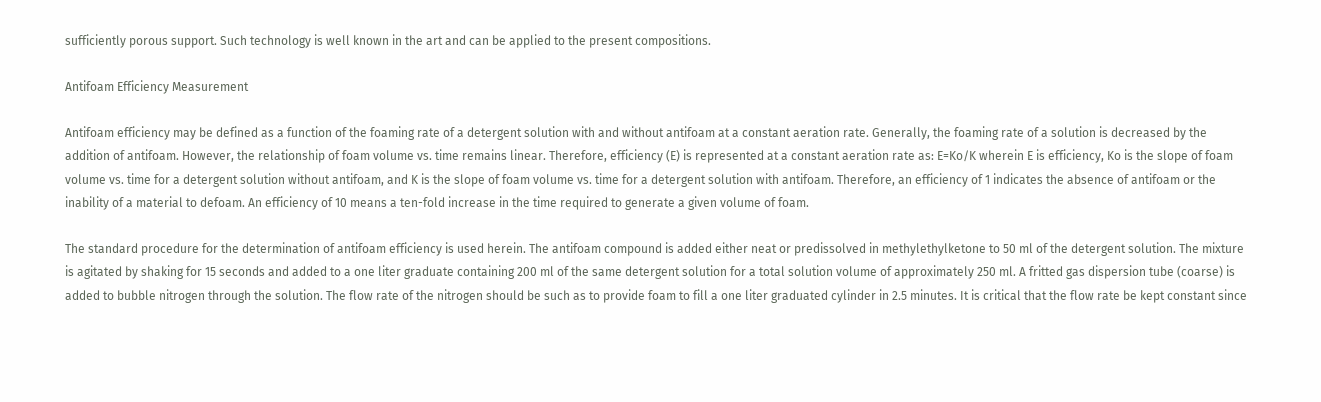sufficiently porous support. Such technology is well known in the art and can be applied to the present compositions.

Antifoam Efficiency Measurement

Antifoam efficiency may be defined as a function of the foaming rate of a detergent solution with and without antifoam at a constant aeration rate. Generally, the foaming rate of a solution is decreased by the addition of antifoam. However, the relationship of foam volume vs. time remains linear. Therefore, efficiency (E) is represented at a constant aeration rate as: E=Ko/K wherein E is efficiency, Ko is the slope of foam volume vs. time for a detergent solution without antifoam, and K is the slope of foam volume vs. time for a detergent solution with antifoam. Therefore, an efficiency of 1 indicates the absence of antifoam or the inability of a material to defoam. An efficiency of 10 means a ten-fold increase in the time required to generate a given volume of foam.

The standard procedure for the determination of antifoam efficiency is used herein. The antifoam compound is added either neat or predissolved in methylethylketone to 50 ml of the detergent solution. The mixture is agitated by shaking for 15 seconds and added to a one liter graduate containing 200 ml of the same detergent solution for a total solution volume of approximately 250 ml. A fritted gas dispersion tube (coarse) is added to bubble nitrogen through the solution. The flow rate of the nitrogen should be such as to provide foam to fill a one liter graduated cylinder in 2.5 minutes. It is critical that the flow rate be kept constant since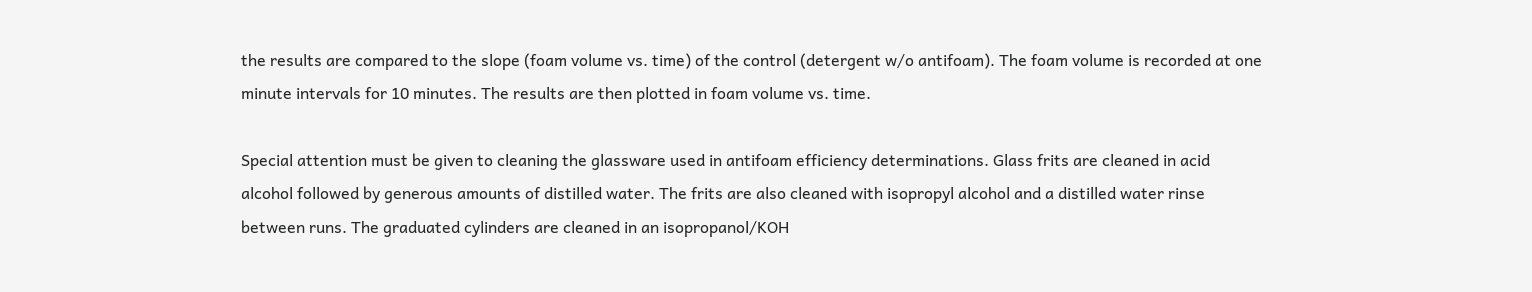the results are compared to the slope (foam volume vs. time) of the control (detergent w/o antifoam). The foam volume is recorded at one minute intervals for 10 minutes. The results are then plotted in foam volume vs. time.

Special attention must be given to cleaning the glassware used in antifoam efficiency determinations. Glass frits are cleaned in acid alcohol followed by generous amounts of distilled water. The frits are also cleaned with isopropyl alcohol and a distilled water rinse between runs. The graduated cylinders are cleaned in an isopropanol/KOH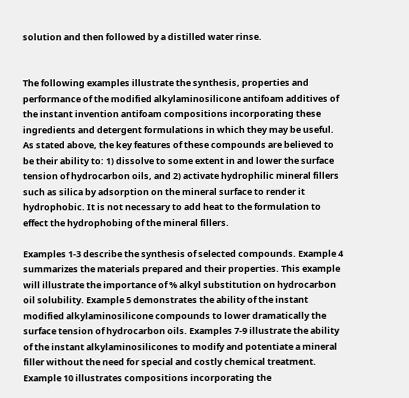solution and then followed by a distilled water rinse.


The following examples illustrate the synthesis, properties and performance of the modified alkylaminosilicone antifoam additives of the instant invention antifoam compositions incorporating these ingredients and detergent formulations in which they may be useful. As stated above, the key features of these compounds are believed to be their ability to: 1) dissolve to some extent in and lower the surface tension of hydrocarbon oils, and 2) activate hydrophilic mineral fillers such as silica by adsorption on the mineral surface to render it hydrophobic. It is not necessary to add heat to the formulation to effect the hydrophobing of the mineral fillers.

Examples 1-3 describe the synthesis of selected compounds. Example 4 summarizes the materials prepared and their properties. This example will illustrate the importance of % alkyl substitution on hydrocarbon oil solubility. Example 5 demonstrates the ability of the instant modified alkylaminosilicone compounds to lower dramatically the surface tension of hydrocarbon oils. Examples 7-9 illustrate the ability of the instant alkylaminosilicones to modify and potentiate a mineral filler without the need for special and costly chemical treatment. Example 10 illustrates compositions incorporating the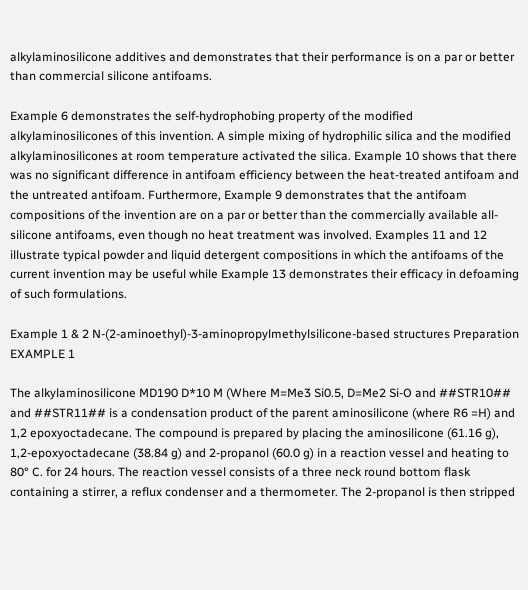alkylaminosilicone additives and demonstrates that their performance is on a par or better than commercial silicone antifoams.

Example 6 demonstrates the self-hydrophobing property of the modified alkylaminosilicones of this invention. A simple mixing of hydrophilic silica and the modified alkylaminosilicones at room temperature activated the silica. Example 10 shows that there was no significant difference in antifoam efficiency between the heat-treated antifoam and the untreated antifoam. Furthermore, Example 9 demonstrates that the antifoam compositions of the invention are on a par or better than the commercially available all-silicone antifoams, even though no heat treatment was involved. Examples 11 and 12 illustrate typical powder and liquid detergent compositions in which the antifoams of the current invention may be useful while Example 13 demonstrates their efficacy in defoaming of such formulations.

Example 1 & 2 N-(2-aminoethyl)-3-aminopropylmethylsilicone-based structures Preparation EXAMPLE 1

The alkylaminosilicone MD190 D*10 M (Where M=Me3 Si0.5, D=Me2 Si-O and ##STR10## and ##STR11## is a condensation product of the parent aminosilicone (where R6 =H) and 1,2 epoxyoctadecane. The compound is prepared by placing the aminosilicone (61.16 g), 1,2-epoxyoctadecane (38.84 g) and 2-propanol (60.0 g) in a reaction vessel and heating to 80° C. for 24 hours. The reaction vessel consists of a three neck round bottom flask containing a stirrer, a reflux condenser and a thermometer. The 2-propanol is then stripped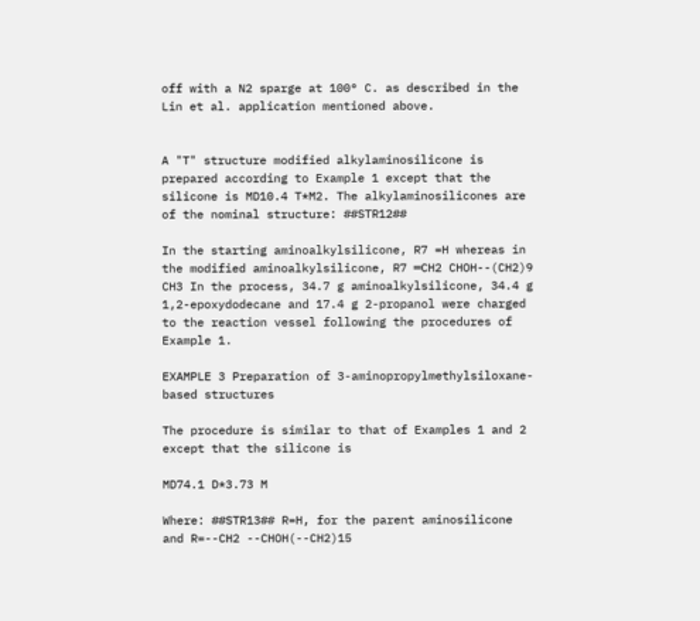off with a N2 sparge at 100° C. as described in the Lin et al. application mentioned above.


A "T" structure modified alkylaminosilicone is prepared according to Example 1 except that the silicone is MD10.4 T*M2. The alkylaminosilicones are of the nominal structure: ##STR12##

In the starting aminoalkylsilicone, R7 =H whereas in the modified aminoalkylsilicone, R7 ═CH2 CHOH--(CH2)9 CH3 In the process, 34.7 g aminoalkylsilicone, 34.4 g 1,2-epoxydodecane and 17.4 g 2-propanol were charged to the reaction vessel following the procedures of Example 1.

EXAMPLE 3 Preparation of 3-aminopropylmethylsiloxane-based structures

The procedure is similar to that of Examples 1 and 2 except that the silicone is

MD74.1 D*3.73 M

Where: ##STR13## R=H, for the parent aminosilicone and R=--CH2 --CHOH(--CH2)15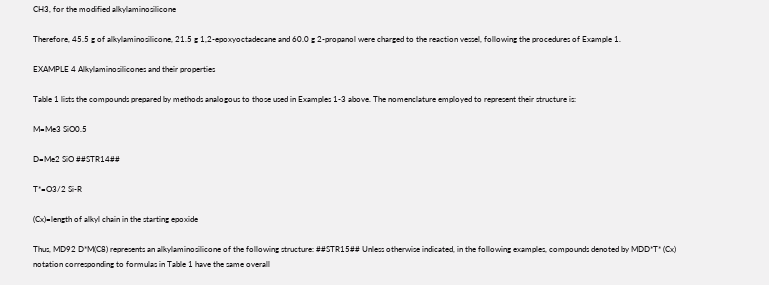CH3, for the modified alkylaminosilicone

Therefore, 45.5 g of alkylaminosilicone, 21.5 g 1,2-epoxyoctadecane and 60.0 g 2-propanol were charged to the reaction vessel, following the procedures of Example 1.

EXAMPLE 4 Alkylaminosilicones and their properties

Table 1 lists the compounds prepared by methods analogous to those used in Examples 1-3 above. The nomenclature employed to represent their structure is:

M=Me3 SiO0.5

D=Me2 SiO ##STR14##

T*=O3/2 Si-R

(Cx)=length of alkyl chain in the starting epoxide

Thus, MD92 D*M(C8) represents an alkylaminosilicone of the following structure: ##STR15## Unless otherwise indicated, in the following examples, compounds denoted by MDD*T* (Cx) notation corresponding to formulas in Table 1 have the same overall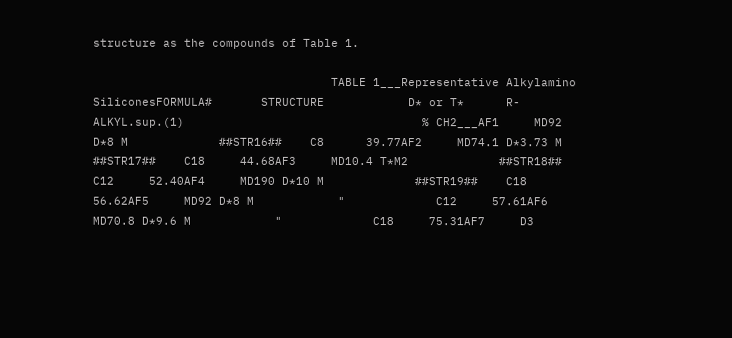structure as the compounds of Table 1.

                                  TABLE 1___Representative Alkylamino SiliconesFORMULA#       STRUCTURE            D* or T*      R-ALKYL.sup.(1)                                  % CH2___AF1     MD92 D*8 M             ##STR16##    C8      39.77AF2     MD74.1 D*3.73 M             ##STR17##    C18     44.68AF3     MD10.4 T*M2             ##STR18##    C12     52.40AF4     MD190 D*10 M             ##STR19##    C18     56.62AF5     MD92 D*8 M            "             C12     57.61AF6     MD70.8 D*9.6 M            "             C18     75.31AF7     D3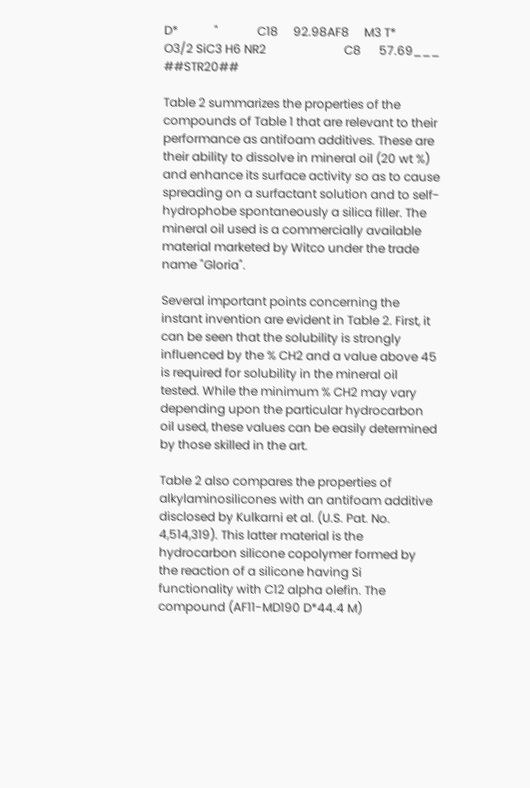D*            "             C18     92.98AF8     M3 T*            O3/2 SiC3 H6 NR2                          C8      57.69___ ##STR20##

Table 2 summarizes the properties of the compounds of Table 1 that are relevant to their performance as antifoam additives. These are their ability to dissolve in mineral oil (20 wt %) and enhance its surface activity so as to cause spreading on a surfactant solution and to self-hydrophobe spontaneously a silica filler. The mineral oil used is a commercially available material marketed by Witco under the trade name "Gloria".

Several important points concerning the instant invention are evident in Table 2. First, it can be seen that the solubility is strongly influenced by the % CH2 and a value above 45 is required for solubility in the mineral oil tested. While the minimum % CH2 may vary depending upon the particular hydrocarbon oil used, these values can be easily determined by those skilled in the art.

Table 2 also compares the properties of alkylaminosilicones with an antifoam additive disclosed by Kulkarni et al. (U.S. Pat. No. 4,514,319). This latter material is the hydrocarbon silicone copolymer formed by the reaction of a silicone having Si functionality with C12 alpha olefin. The compound (AF11-MD190 D*44.4 M)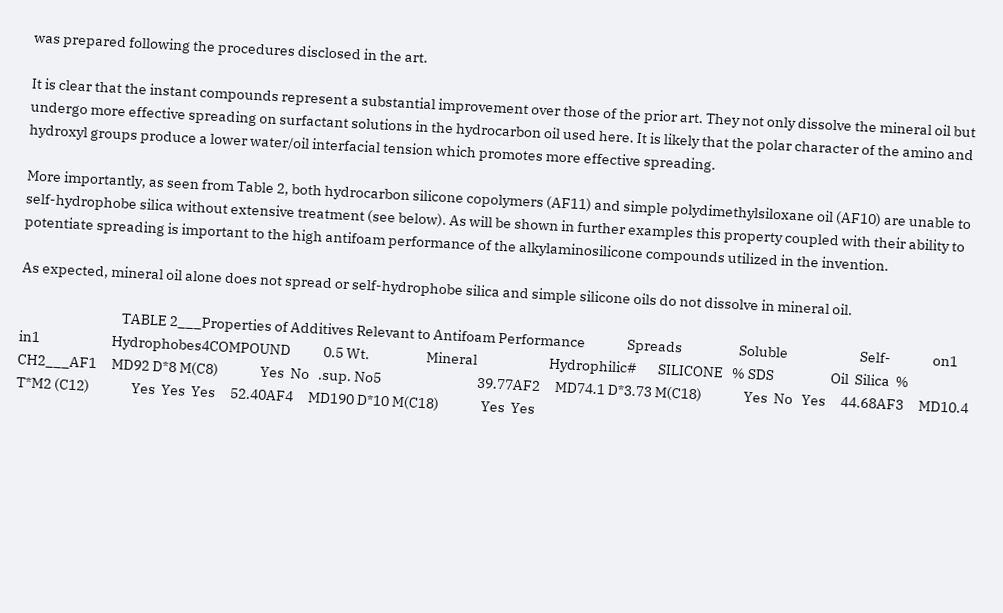was prepared following the procedures disclosed in the art.

It is clear that the instant compounds represent a substantial improvement over those of the prior art. They not only dissolve the mineral oil but undergo more effective spreading on surfactant solutions in the hydrocarbon oil used here. It is likely that the polar character of the amino and hydroxyl groups produce a lower water/oil interfacial tension which promotes more effective spreading.

More importantly, as seen from Table 2, both hydrocarbon silicone copolymers (AF11) and simple polydimethylsiloxane oil (AF10) are unable to self-hydrophobe silica without extensive treatment (see below). As will be shown in further examples this property coupled with their ability to potentiate spreading is important to the high antifoam performance of the alkylaminosilicone compounds utilized in the invention.

As expected, mineral oil alone does not spread or self-hydrophobe silica and simple silicone oils do not dissolve in mineral oil.

                                  TABLE 2___Properties of Additives Relevant to Antifoam Performance              Spreads                   Soluble                        Self-              on1                   in1                        Hydrophobes4COMPOUND           0.5 Wt.                   Mineral                        Hydrophilic#       SILICONE   % SDS                   Oil  Silica  % CH2___AF1     MD92 D*8 M(C8)              Yes  No   .sup. No5                                39.77AF2     MD74.1 D*3.73 M(C18)              Yes  No   Yes     44.68AF3     MD10.4 T*M2 (C12)              Yes  Yes  Yes     52.40AF4     MD190 D*10 M(C18)              Yes  Yes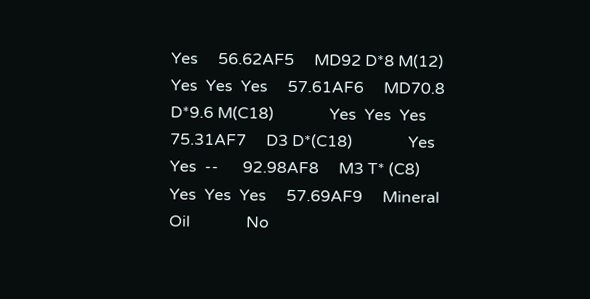Yes     56.62AF5     MD92 D*8 M(12)              Yes  Yes  Yes     57.61AF6     MD70.8 D*9.6 M(C18)              Yes  Yes  Yes     75.31AF7     D3 D*(C18)              Yes  Yes  --      92.98AF8     M3 T* (C8)              Yes  Yes  Yes     57.69AF9     Mineral Oil              No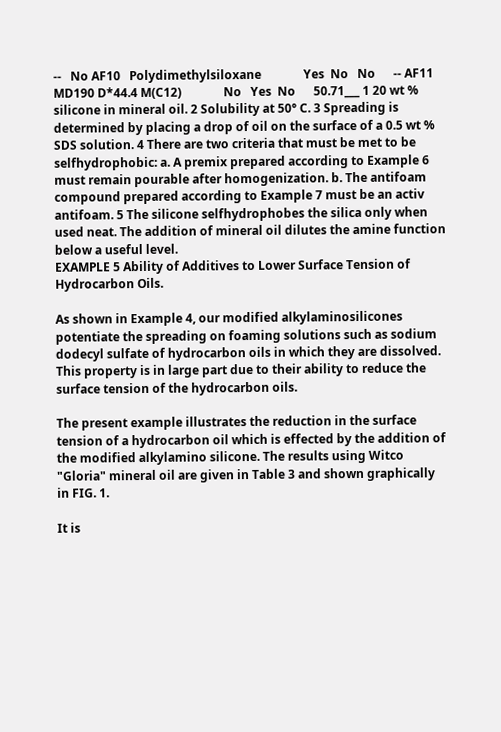--   No AF10   Polydimethylsiloxane              Yes  No   No      -- AF11   MD190 D*44.4 M(C12)              No   Yes  No      50.71___ 1 20 wt % silicone in mineral oil. 2 Solubility at 50° C. 3 Spreading is determined by placing a drop of oil on the surface of a 0.5 wt % SDS solution. 4 There are two criteria that must be met to be selfhydrophobic: a. A premix prepared according to Example 6 must remain pourable after homogenization. b. The antifoam compound prepared according to Example 7 must be an activ antifoam. 5 The silicone selfhydrophobes the silica only when used neat. The addition of mineral oil dilutes the amine function below a useful level.
EXAMPLE 5 Ability of Additives to Lower Surface Tension of Hydrocarbon Oils.

As shown in Example 4, our modified alkylaminosilicones potentiate the spreading on foaming solutions such as sodium dodecyl sulfate of hydrocarbon oils in which they are dissolved. This property is in large part due to their ability to reduce the surface tension of the hydrocarbon oils.

The present example illustrates the reduction in the surface tension of a hydrocarbon oil which is effected by the addition of the modified alkylamino silicone. The results using Witco "Gloria" mineral oil are given in Table 3 and shown graphically in FIG. 1.

It is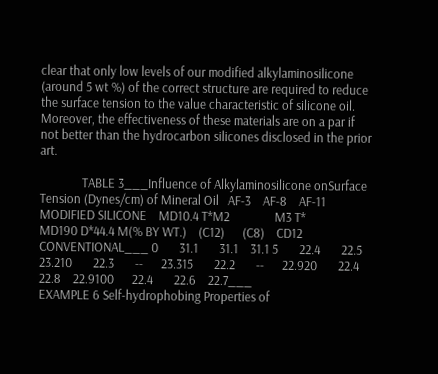clear that only low levels of our modified alkylaminosilicone (around 5 wt %) of the correct structure are required to reduce the surface tension to the value characteristic of silicone oil. Moreover, the effectiveness of these materials are on a par if not better than the hydrocarbon silicones disclosed in the prior art.

              TABLE 3___Influence of Alkylaminosilicone onSurface Tension (Dynes/cm) of Mineral Oil   AF-3    AF-8    AF-11  MODIFIED SILICONE    MD10.4 T*M2               M3 T*                       MD190 D*44.4 M(% BY WT.)    (C12)      (C8)    CD12 CONVENTIONAL___ 0       31.1       31.1    31.1 5       22.4       22.5    23.210       22.3       --      23.315       22.2       --      22.920       22.4       22.8    22.9100      22.4       22.6    22.7___
EXAMPLE 6 Self-hydrophobing Properties of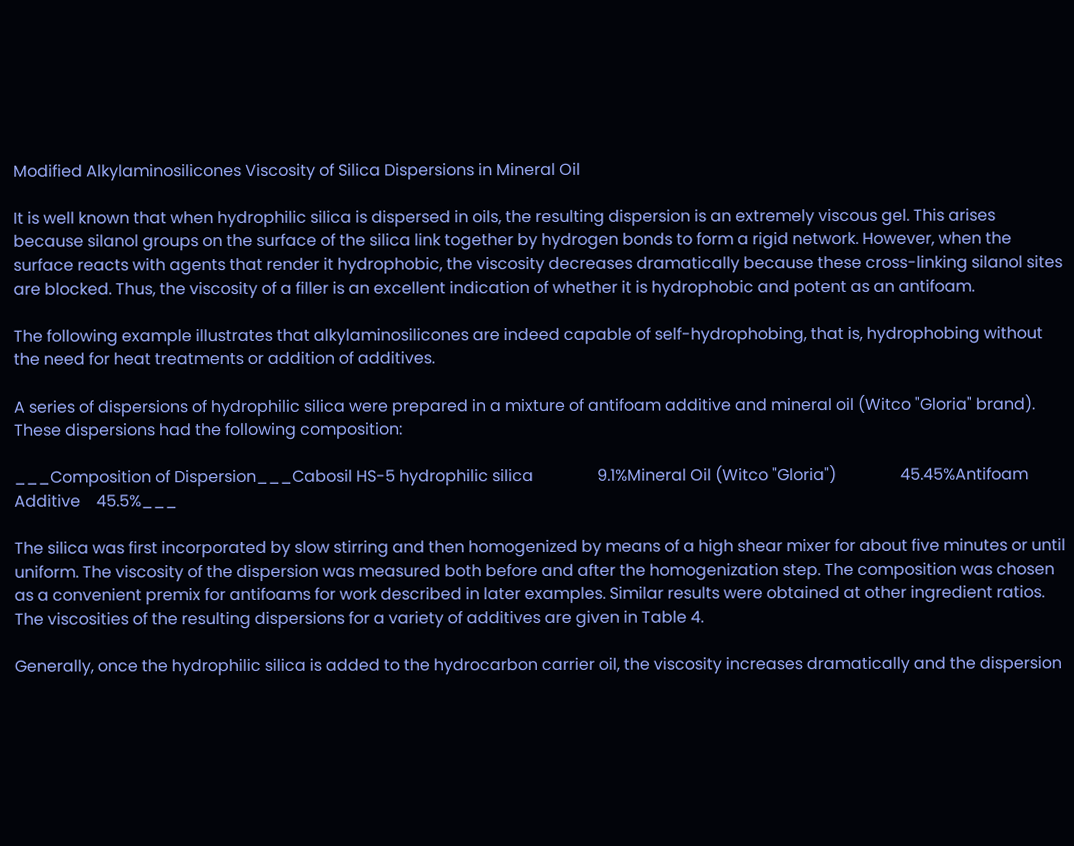Modified Alkylaminosilicones Viscosity of Silica Dispersions in Mineral Oil

It is well known that when hydrophilic silica is dispersed in oils, the resulting dispersion is an extremely viscous gel. This arises because silanol groups on the surface of the silica link together by hydrogen bonds to form a rigid network. However, when the surface reacts with agents that render it hydrophobic, the viscosity decreases dramatically because these cross-linking silanol sites are blocked. Thus, the viscosity of a filler is an excellent indication of whether it is hydrophobic and potent as an antifoam.

The following example illustrates that alkylaminosilicones are indeed capable of self-hydrophobing, that is, hydrophobing without the need for heat treatments or addition of additives.

A series of dispersions of hydrophilic silica were prepared in a mixture of antifoam additive and mineral oil (Witco "Gloria" brand). These dispersions had the following composition:

___Composition of Dispersion___Cabosil HS-5 hydrophilic silica                9.1%Mineral Oil (Witco "Gloria")                45.45%Antifoam Additive    45.5%___

The silica was first incorporated by slow stirring and then homogenized by means of a high shear mixer for about five minutes or until uniform. The viscosity of the dispersion was measured both before and after the homogenization step. The composition was chosen as a convenient premix for antifoams for work described in later examples. Similar results were obtained at other ingredient ratios. The viscosities of the resulting dispersions for a variety of additives are given in Table 4.

Generally, once the hydrophilic silica is added to the hydrocarbon carrier oil, the viscosity increases dramatically and the dispersion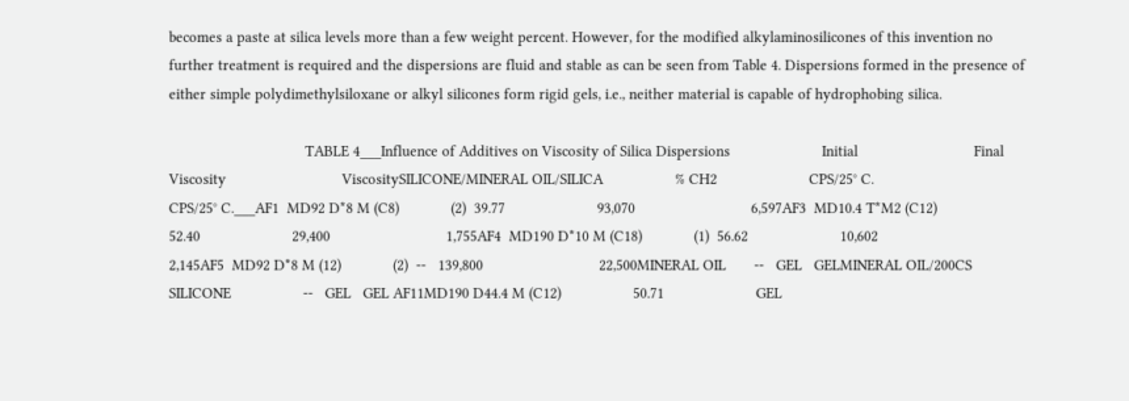becomes a paste at silica levels more than a few weight percent. However, for the modified alkylaminosilicones of this invention no further treatment is required and the dispersions are fluid and stable as can be seen from Table 4. Dispersions formed in the presence of either simple polydimethylsiloxane or alkyl silicones form rigid gels, i.e., neither material is capable of hydrophobing silica.

                                  TABLE 4___Influence of Additives on Viscosity of Silica Dispersions                       Initial                             Final                       Viscosity                             ViscositySILICONE/MINERAL OIL/SILICA                  % CH2                       CPS/25° C.                             CPS/25° C.___AF1  MD92 D*8 M (C8)             (2)  39.77                       93,070                             6,597AF3  MD10.4 T*M2 (C12)                  52.40                       29,400                             1,755AF4  MD190 D*10 M (C18)             (1)  56.62                       10,602                             2,145AF5  MD92 D*8 M (12)             (2)  --   139,800                             22,500MINERAL OIL       --   GEL   GELMINERAL OIL/200CS SILICONE                  --   GEL   GEL AF11MD190 D44.4 M (C12)                  50.71                       GEL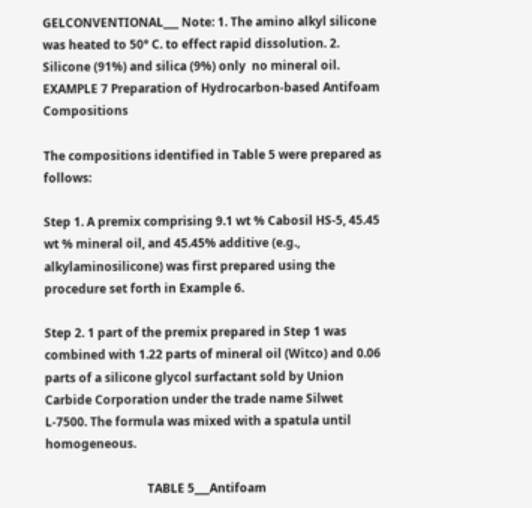GELCONVENTIONAL___ Note: 1. The amino alkyl silicone was heated to 50° C. to effect rapid dissolution. 2. Silicone (91%) and silica (9%) only  no mineral oil.
EXAMPLE 7 Preparation of Hydrocarbon-based Antifoam Compositions

The compositions identified in Table 5 were prepared as follows:

Step 1. A premix comprising 9.1 wt % Cabosil HS-5, 45.45 wt % mineral oil, and 45.45% additive (e.g., alkylaminosilicone) was first prepared using the procedure set forth in Example 6.

Step 2. 1 part of the premix prepared in Step 1 was combined with 1.22 parts of mineral oil (Witco) and 0.06 parts of a silicone glycol surfactant sold by Union Carbide Corporation under the trade name Silwet L-7500. The formula was mixed with a spatula until homogeneous.

                                  TABLE 5___Antifoam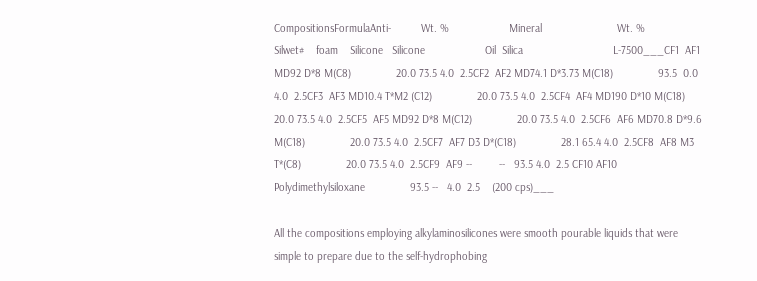CompositionsFormulaAnti-          Wt. %                    Mineral                         Wt. %                              Silwet#    foam    Silicone   Silicone                    Oil  Silica                              L-7500___CF1  AF1 MD92 D*8 M(C8)               20.0 73.5 4.0  2.5CF2  AF2 MD74.1 D*3.73 M(C18)               93.5  0.0 4.0  2.5CF3  AF3 MD10.4 T*M2 (C12)               20.0 73.5 4.0  2.5CF4  AF4 MD190 D*10 M(C18)               20.0 73.5 4.0  2.5CF5  AF5 MD92 D*8 M(C12)               20.0 73.5 4.0  2.5CF6  AF6 MD70.8 D*9.6 M(C18)               20.0 73.5 4.0  2.5CF7  AF7 D3 D*(C18)               28.1 65.4 4.0  2.5CF8  AF8 M3 T*(C8)               20.0 73.5 4.0  2.5CF9  AF9 --         --   93.5 4.0  2.5 CF10 AF10    Polydimethylsiloxane               93.5 --   4.0  2.5    (200 cps)___

All the compositions employing alkylaminosilicones were smooth pourable liquids that were simple to prepare due to the self-hydrophobing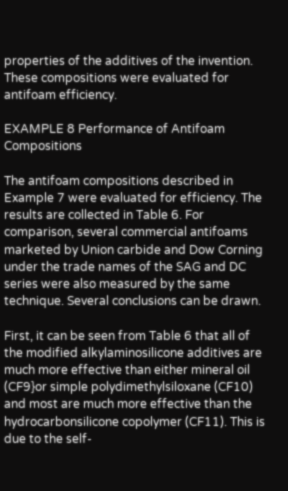properties of the additives of the invention. These compositions were evaluated for antifoam efficiency.

EXAMPLE 8 Performance of Antifoam Compositions

The antifoam compositions described in Example 7 were evaluated for efficiency. The results are collected in Table 6. For comparison, several commercial antifoams marketed by Union carbide and Dow Corning under the trade names of the SAG and DC series were also measured by the same technique. Several conclusions can be drawn.

First, it can be seen from Table 6 that all of the modified alkylaminosilicone additives are much more effective than either mineral oil (CF9}or simple polydimethylsiloxane (CF10) and most are much more effective than the hydrocarbonsilicone copolymer (CF11). This is due to the self-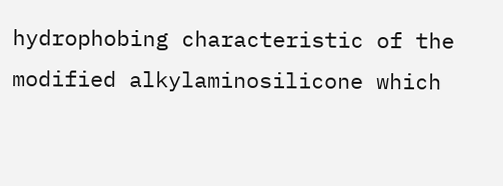hydrophobing characteristic of the modified alkylaminosilicone which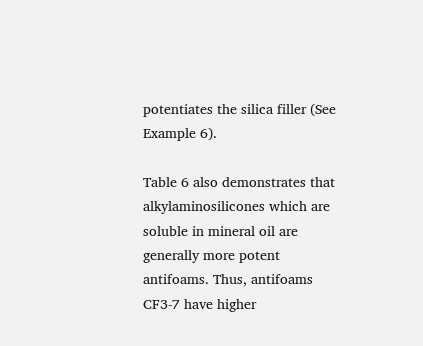potentiates the silica filler (See Example 6).

Table 6 also demonstrates that alkylaminosilicones which are soluble in mineral oil are generally more potent antifoams. Thus, antifoams CF3-7 have higher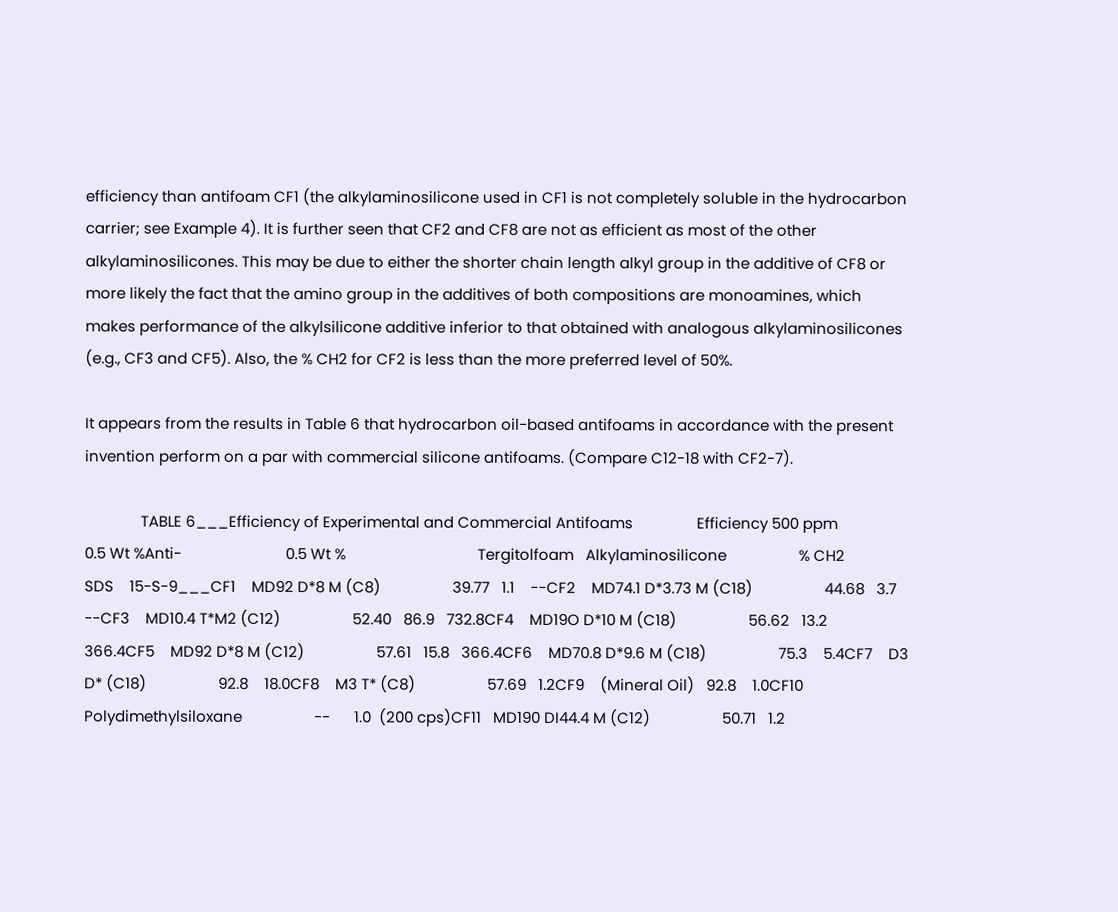efficiency than antifoam CF1 (the alkylaminosilicone used in CF1 is not completely soluble in the hydrocarbon carrier; see Example 4). It is further seen that CF2 and CF8 are not as efficient as most of the other alkylaminosilicones. This may be due to either the shorter chain length alkyl group in the additive of CF8 or more likely the fact that the amino group in the additives of both compositions are monoamines, which makes performance of the alkylsilicone additive inferior to that obtained with analogous alkylaminosilicones (e.g., CF3 and CF5). Also, the % CH2 for CF2 is less than the more preferred level of 50%.

It appears from the results in Table 6 that hydrocarbon oil-based antifoams in accordance with the present invention perform on a par with commercial silicone antifoams. (Compare C12-18 with CF2-7).

              TABLE 6___Efficiency of Experimental and Commercial Antifoams                Efficiency 500 ppm                                 0.5 Wt %Anti-                          0.5 Wt %                                 Tergitolfoam   Alkylaminosilicone                  % CH2                          SDS    15-S-9___CF1    MD92 D*8 M (C8)                  39.77   1.1    --CF2    MD74.1 D*3.73 M (C18)                  44.68   3.7    --CF3    MD10.4 T*M2 (C12)                  52.40   86.9   732.8CF4    MD19O D*10 M (C18)                  56.62   13.2   366.4CF5    MD92 D*8 M (C12)                  57.61   15.8   366.4CF6    MD70.8 D*9.6 M (C18)                  75.3    5.4CF7    D3 D* (C18)                  92.8    18.0CF8    M3 T* (C8)                  57.69   1.2CF9    (Mineral Oil)   92.8    1.0CF10   Polydimethylsiloxane                  --      1.0  (200 cps)CF11   MD190 DI44.4 M (C12)                  50.71   1.2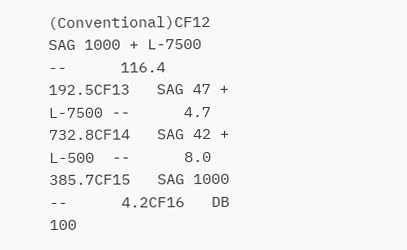(Conventional)CF12   SAG 1000 + L-7500                  --      116.4  192.5CF13   SAG 47 + L-7500 --      4.7    732.8CF14   SAG 42 + L-500  --      8.0    385.7CF15   SAG 1000        --      4.2CF16   DB 100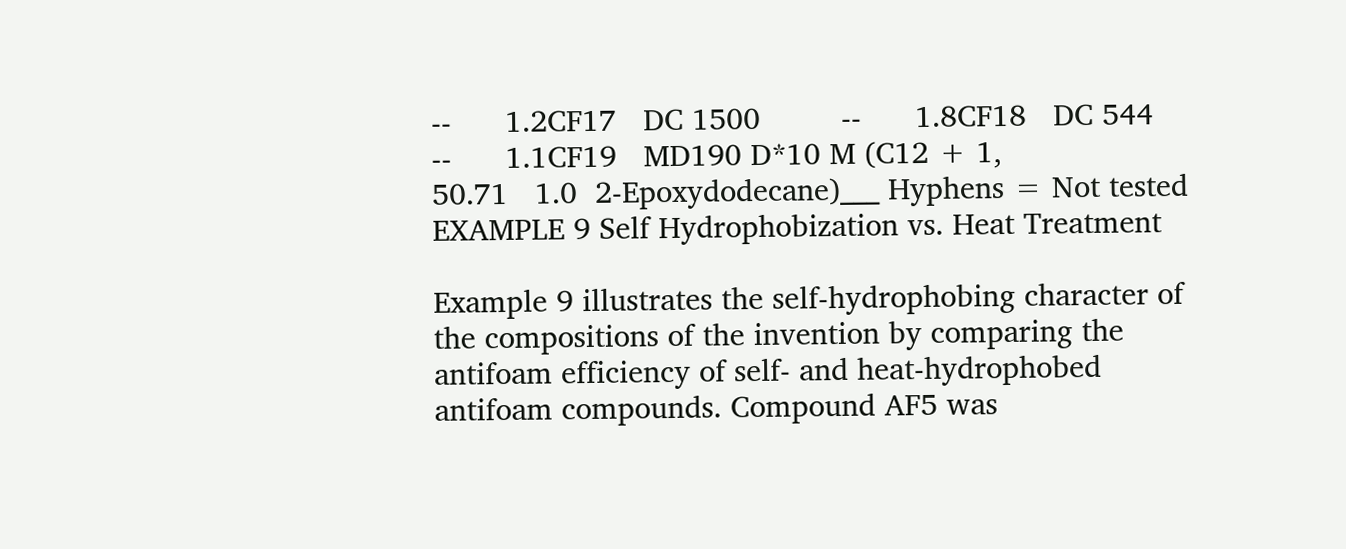--      1.2CF17   DC 1500         --      1.8CF18   DC 544          --      1.1CF19   MD190 D*10 M (C12 + 1,                  50.71   1.0  2-Epoxydodecane)___ Hyphens = Not tested
EXAMPLE 9 Self Hydrophobization vs. Heat Treatment

Example 9 illustrates the self-hydrophobing character of the compositions of the invention by comparing the antifoam efficiency of self- and heat-hydrophobed antifoam compounds. Compound AF5 was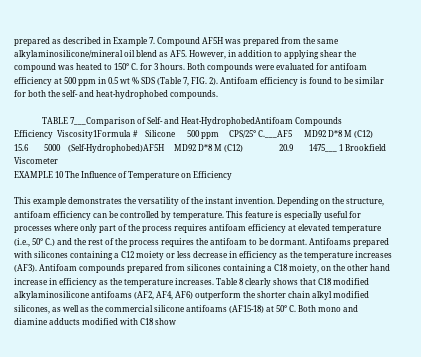prepared as described in Example 7. Compound AF5H was prepared from the same alkylaminosilicone/mineral oil blend as AF5. However, in addition to applying shear the compound was heated to 150° C. for 3 hours. Both compounds were evaluated for antifoam efficiency at 500 ppm in 0.5 wt % SDS (Table 7, FIG. 2). Antifoam efficiency is found to be similar for both the self- and heat-hydrophobed compounds.

              TABLE 7___Comparison of Self- and Heat-HydrophobedAntifoam Compounds                  Efficiency  Viscosity1Formula #    Silicone      500 ppm     CPS/25° C.___AF5      MD92 D*8 M (C12)                  15.6        5000    (Self-Hydrophobed)AF5H     MD92 D*8 M (C12)                  20.9        1475___ 1 Brookfield Viscometer
EXAMPLE 10 The Influence of Temperature on Efficiency

This example demonstrates the versatility of the instant invention. Depending on the structure, antifoam efficiency can be controlled by temperature. This feature is especially useful for processes where only part of the process requires antifoam efficiency at elevated temperature (i.e., 50° C.) and the rest of the process requires the antifoam to be dormant. Antifoams prepared with silicones containing a C12 moiety or less decrease in efficiency as the temperature increases (AF3). Antifoam compounds prepared from silicones containing a C18 moiety, on the other hand increase in efficiency as the temperature increases. Table 8 clearly shows that C18 modified alkylaminosilicone antifoams (AF2, AF4, AF6) outperform the shorter chain alkyl modified silicones, as well as the commercial silicone antifoams (AF15-18) at 50° C. Both mono and diamine adducts modified with C18 show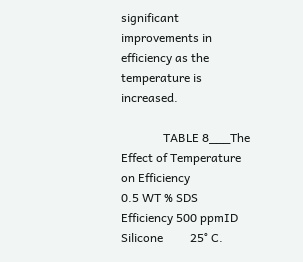significant improvements in efficiency as the temperature is increased.

              TABLE 8___The Effect of Temperature on Efficiency               0.5 WT % SDS               Efficiency 500 ppmID       Silicone         25° C.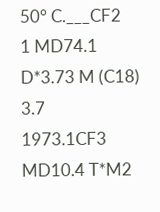50° C.___CF2      1 MD74.1 D*3.73 M (C18)                     3.7     1973.1CF3      MD10.4 T*M2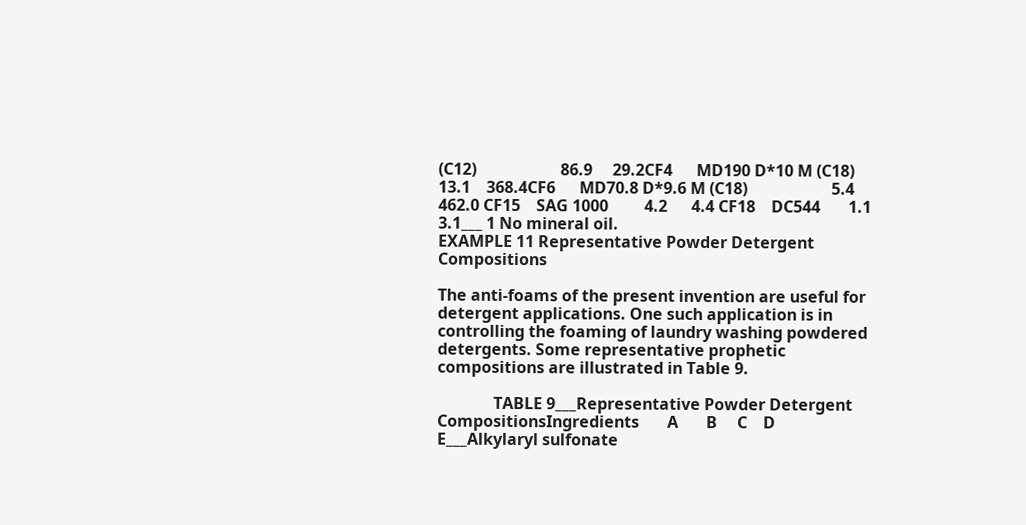(C12)                     86.9     29.2CF4      MD190 D*10 M (C18)                     13.1    368.4CF6      MD70.8 D*9.6 M (C18)                     5.4     462.0 CF15    SAG 1000         4.2      4.4 CF18    DC544       1.1      3.1___ 1 No mineral oil.
EXAMPLE 11 Representative Powder Detergent Compositions

The anti-foams of the present invention are useful for detergent applications. One such application is in controlling the foaming of laundry washing powdered detergents. Some representative prophetic compositions are illustrated in Table 9.

              TABLE 9___Representative Powder Detergent CompositionsIngredients       A       B     C    D    E___Alkylaryl sulfonate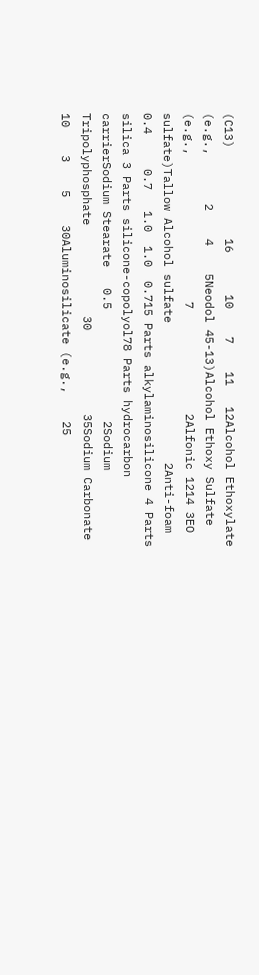(C13)             16      10    7    11   12Alcohol Ethoxylate (e.g.,       2    4    5Neodol 45-13)Alcohol Ethoxy Sulfate (e.g.,                     7               2Alfonic 1214 3EO sulfate)Tallow Alcohol sulfate                    2Anti-foam         0.4     0.7   1.0  1.0  0.715 Parts alkylaminosilicone 4 Parts silica 3 Parts silicone-copolyol78 Parts hydrocarbon carrierSodium Stearate   0.5                2Sodium Tripolyphosphate             30            35Sodium Carbonate          10    3    5    30Aluminosilicate (e.g.,    25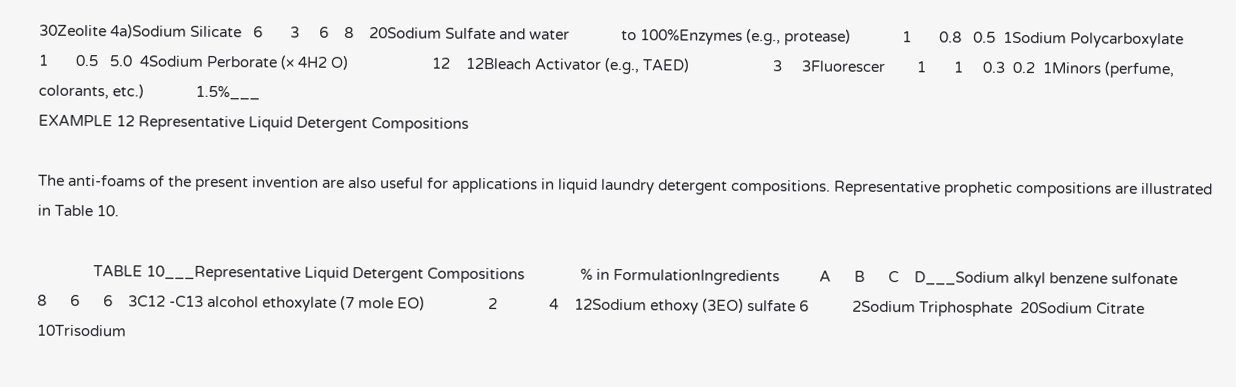30Zeolite 4a)Sodium Silicate   6       3     6    8    20Sodium Sulfate and water             to 100%Enzymes (e.g., protease)             1       0.8   0.5  1Sodium Polycarboxylate             1       0.5   5.0  4Sodium Perborate (× 4H2 O)                     12    12Bleach Activator (e.g., TAED)                     3     3Fluorescer        1       1     0.3  0.2  1Minors (perfume, colorants, etc.)             1.5%___
EXAMPLE 12 Representative Liquid Detergent Compositions

The anti-foams of the present invention are also useful for applications in liquid laundry detergent compositions. Representative prophetic compositions are illustrated in Table 10.

              TABLE 10___Representative Liquid Detergent Compositions              % in FormulationIngredients          A      B      C    D___Sodium alkyl benzene sulfonate                8      6      6    3C12 -C13 alcohol ethoxylate (7 mole EO)                2             4    12Sodium ethoxy (3EO) sulfate 6           2Sodium Triphosphate  20Sodium Citrate                          10Trisodium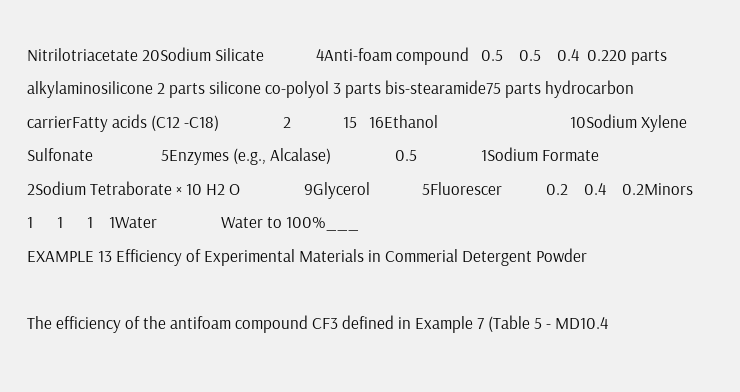Nitrilotriacetate 20Sodium Silicate             4Anti-foam compound   0.5    0.5    0.4  0.220 parts alkylaminosilicone 2 parts silicone co-polyol 3 parts bis-stearamide75 parts hydrocarbon carrierFatty acids (C12 -C18)                2             15   16Ethanol                                 10Sodium Xylene Sulfonate                 5Enzymes (e.g., Alcalase)                0.5                1Sodium Formate                          2Sodium Tetraborate × 10 H2 O                9Glycerol             5Fluorescer           0.2    0.4    0.2Minors               1      1      1    1Water                Water to 100%___
EXAMPLE 13 Efficiency of Experimental Materials in Commerial Detergent Powder

The efficiency of the antifoam compound CF3 defined in Example 7 (Table 5 - MD10.4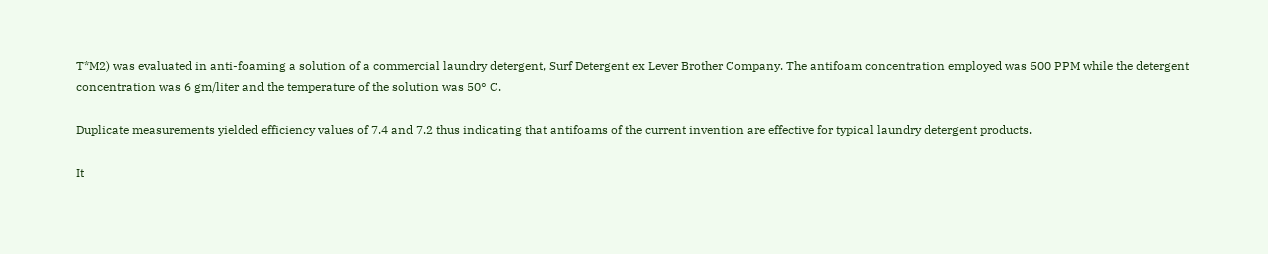T*M2) was evaluated in anti-foaming a solution of a commercial laundry detergent, Surf Detergent ex Lever Brother Company. The antifoam concentration employed was 500 PPM while the detergent concentration was 6 gm/liter and the temperature of the solution was 50° C.

Duplicate measurements yielded efficiency values of 7.4 and 7.2 thus indicating that antifoams of the current invention are effective for typical laundry detergent products.

It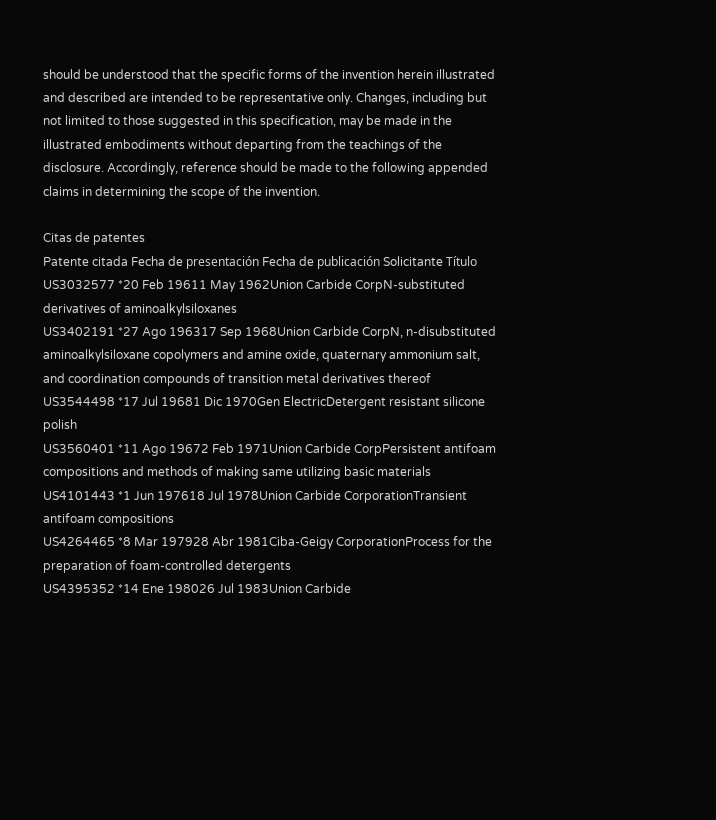should be understood that the specific forms of the invention herein illustrated and described are intended to be representative only. Changes, including but not limited to those suggested in this specification, may be made in the illustrated embodiments without departing from the teachings of the disclosure. Accordingly, reference should be made to the following appended claims in determining the scope of the invention.

Citas de patentes
Patente citada Fecha de presentación Fecha de publicación Solicitante Título
US3032577 *20 Feb 19611 May 1962Union Carbide CorpN-substituted derivatives of aminoalkylsiloxanes
US3402191 *27 Ago 196317 Sep 1968Union Carbide CorpN, n-disubstituted aminoalkylsiloxane copolymers and amine oxide, quaternary ammonium salt, and coordination compounds of transition metal derivatives thereof
US3544498 *17 Jul 19681 Dic 1970Gen ElectricDetergent resistant silicone polish
US3560401 *11 Ago 19672 Feb 1971Union Carbide CorpPersistent antifoam compositions and methods of making same utilizing basic materials
US4101443 *1 Jun 197618 Jul 1978Union Carbide CorporationTransient antifoam compositions
US4264465 *8 Mar 197928 Abr 1981Ciba-Geigy CorporationProcess for the preparation of foam-controlled detergents
US4395352 *14 Ene 198026 Jul 1983Union Carbide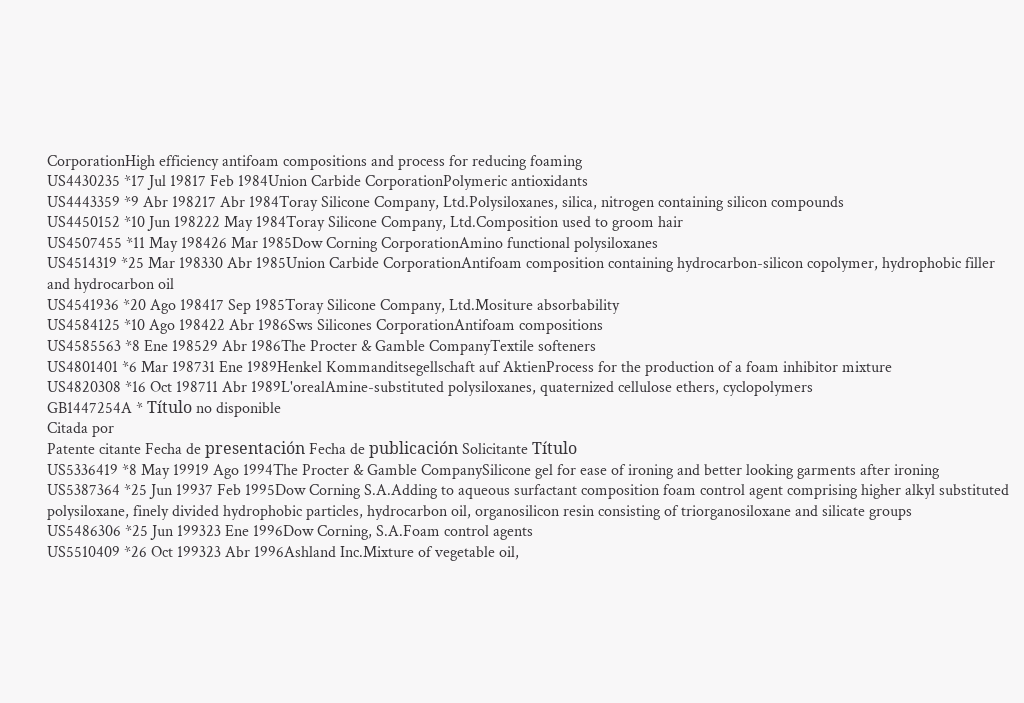CorporationHigh efficiency antifoam compositions and process for reducing foaming
US4430235 *17 Jul 19817 Feb 1984Union Carbide CorporationPolymeric antioxidants
US4443359 *9 Abr 198217 Abr 1984Toray Silicone Company, Ltd.Polysiloxanes, silica, nitrogen containing silicon compounds
US4450152 *10 Jun 198222 May 1984Toray Silicone Company, Ltd.Composition used to groom hair
US4507455 *11 May 198426 Mar 1985Dow Corning CorporationAmino functional polysiloxanes
US4514319 *25 Mar 198330 Abr 1985Union Carbide CorporationAntifoam composition containing hydrocarbon-silicon copolymer, hydrophobic filler and hydrocarbon oil
US4541936 *20 Ago 198417 Sep 1985Toray Silicone Company, Ltd.Mositure absorbability
US4584125 *10 Ago 198422 Abr 1986Sws Silicones CorporationAntifoam compositions
US4585563 *8 Ene 198529 Abr 1986The Procter & Gamble CompanyTextile softeners
US4801401 *6 Mar 198731 Ene 1989Henkel Kommanditsegellschaft auf AktienProcess for the production of a foam inhibitor mixture
US4820308 *16 Oct 198711 Abr 1989L'orealAmine-substituted polysiloxanes, quaternized cellulose ethers, cyclopolymers
GB1447254A * Título no disponible
Citada por
Patente citante Fecha de presentación Fecha de publicación Solicitante Título
US5336419 *8 May 19919 Ago 1994The Procter & Gamble CompanySilicone gel for ease of ironing and better looking garments after ironing
US5387364 *25 Jun 19937 Feb 1995Dow Corning S.A.Adding to aqueous surfactant composition foam control agent comprising higher alkyl substituted polysiloxane, finely divided hydrophobic particles, hydrocarbon oil, organosilicon resin consisting of triorganosiloxane and silicate groups
US5486306 *25 Jun 199323 Ene 1996Dow Corning, S.A.Foam control agents
US5510409 *26 Oct 199323 Abr 1996Ashland Inc.Mixture of vegetable oil,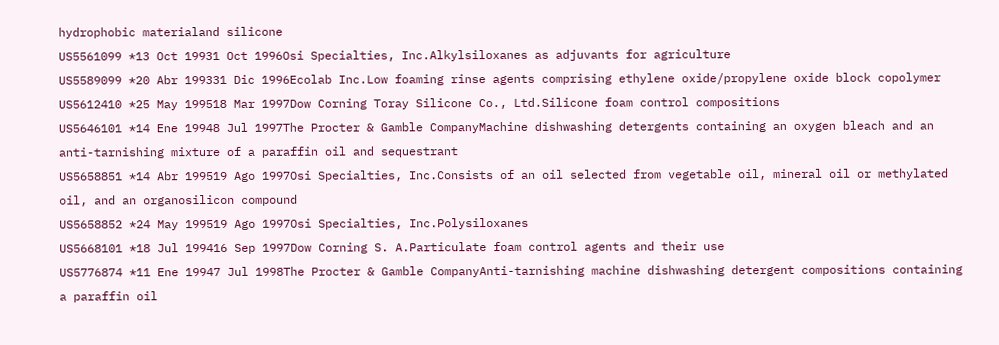hydrophobic materialand silicone
US5561099 *13 Oct 19931 Oct 1996Osi Specialties, Inc.Alkylsiloxanes as adjuvants for agriculture
US5589099 *20 Abr 199331 Dic 1996Ecolab Inc.Low foaming rinse agents comprising ethylene oxide/propylene oxide block copolymer
US5612410 *25 May 199518 Mar 1997Dow Corning Toray Silicone Co., Ltd.Silicone foam control compositions
US5646101 *14 Ene 19948 Jul 1997The Procter & Gamble CompanyMachine dishwashing detergents containing an oxygen bleach and an anti-tarnishing mixture of a paraffin oil and sequestrant
US5658851 *14 Abr 199519 Ago 1997Osi Specialties, Inc.Consists of an oil selected from vegetable oil, mineral oil or methylated oil, and an organosilicon compound
US5658852 *24 May 199519 Ago 1997Osi Specialties, Inc.Polysiloxanes
US5668101 *18 Jul 199416 Sep 1997Dow Corning S. A.Particulate foam control agents and their use
US5776874 *11 Ene 19947 Jul 1998The Procter & Gamble CompanyAnti-tarnishing machine dishwashing detergent compositions containing a paraffin oil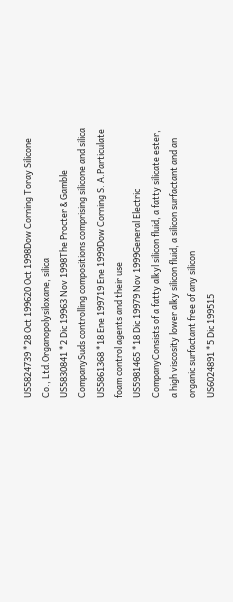US5824739 *28 Oct 199620 Oct 1998Dow Corning Toray Silicone Co., Ltd.Organopolysiloxane, silica
US5830841 *2 Dic 19963 Nov 1998The Procter & Gamble CompanySuds controlling compositions comprising silicone and silica
US5861368 *18 Ene 199719 Ene 1999Dow Corning S. A.Particulate foam control agents and their use
US5981465 *18 Dic 19979 Nov 1999General Electric CompanyConsists of a fatty alkyl silicon fluid, a fatty silicate ester, a high viscosity lower alky silicon fluid, a silicon surfactant and an organic surfactant free of any silicon
US6024891 *5 Dic 199515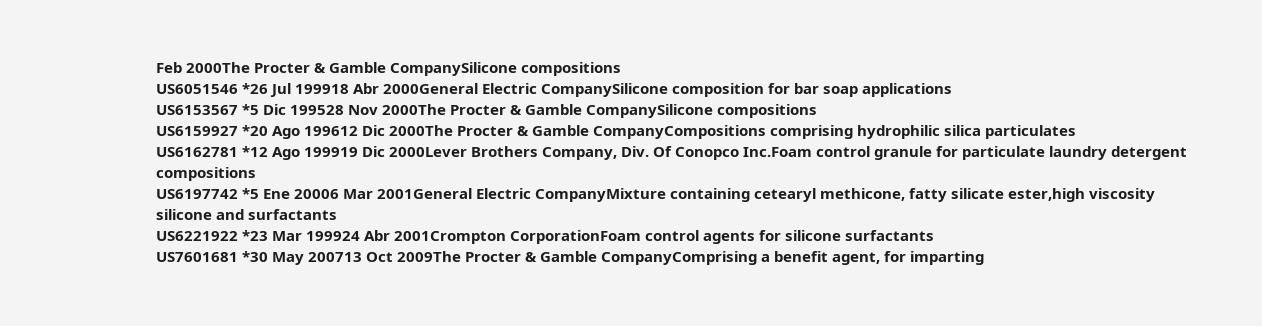Feb 2000The Procter & Gamble CompanySilicone compositions
US6051546 *26 Jul 199918 Abr 2000General Electric CompanySilicone composition for bar soap applications
US6153567 *5 Dic 199528 Nov 2000The Procter & Gamble CompanySilicone compositions
US6159927 *20 Ago 199612 Dic 2000The Procter & Gamble CompanyCompositions comprising hydrophilic silica particulates
US6162781 *12 Ago 199919 Dic 2000Lever Brothers Company, Div. Of Conopco Inc.Foam control granule for particulate laundry detergent compositions
US6197742 *5 Ene 20006 Mar 2001General Electric CompanyMixture containing cetearyl methicone, fatty silicate ester,high viscosity silicone and surfactants
US6221922 *23 Mar 199924 Abr 2001Crompton CorporationFoam control agents for silicone surfactants
US7601681 *30 May 200713 Oct 2009The Procter & Gamble CompanyComprising a benefit agent, for imparting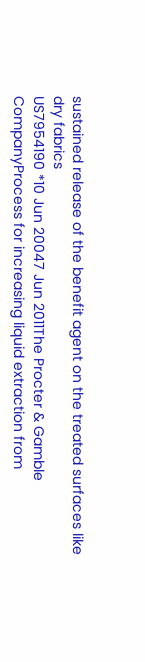sustained release of the benefit agent on the treated surfaces like dry fabrics
US7954190 *10 Jun 20047 Jun 2011The Procter & Gamble CompanyProcess for increasing liquid extraction from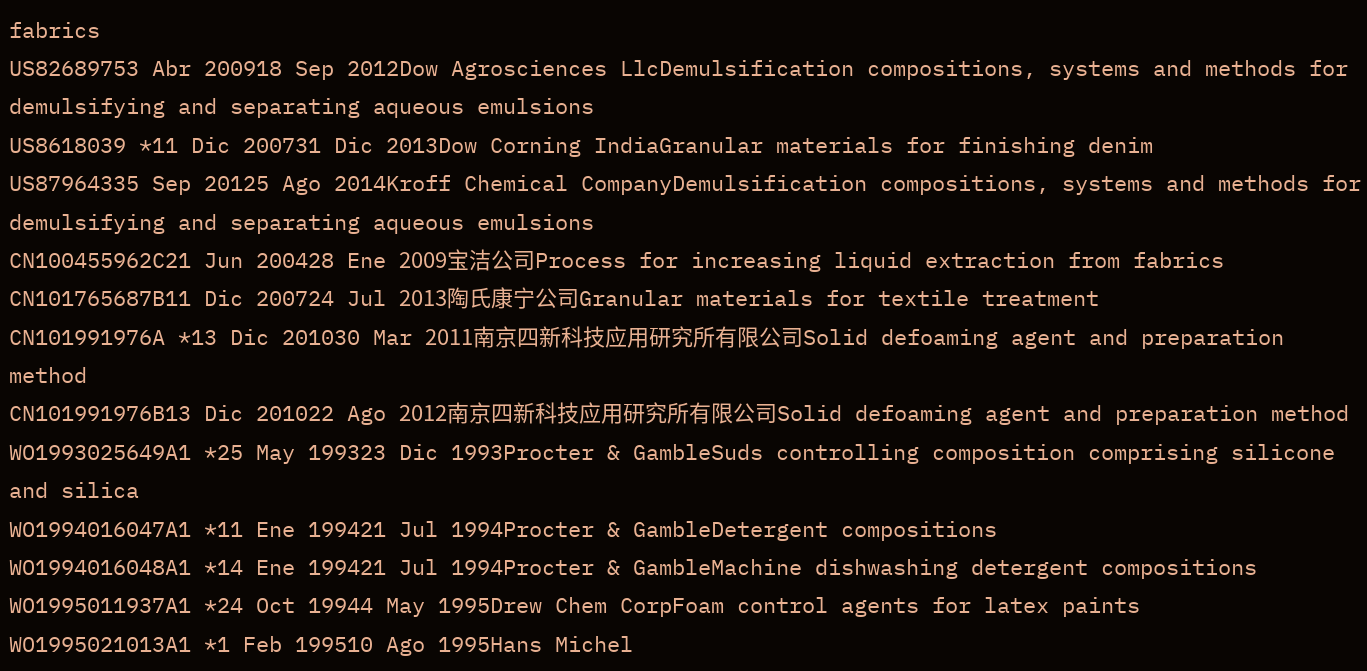fabrics
US82689753 Abr 200918 Sep 2012Dow Agrosciences LlcDemulsification compositions, systems and methods for demulsifying and separating aqueous emulsions
US8618039 *11 Dic 200731 Dic 2013Dow Corning IndiaGranular materials for finishing denim
US87964335 Sep 20125 Ago 2014Kroff Chemical CompanyDemulsification compositions, systems and methods for demulsifying and separating aqueous emulsions
CN100455962C21 Jun 200428 Ene 2009宝洁公司Process for increasing liquid extraction from fabrics
CN101765687B11 Dic 200724 Jul 2013陶氏康宁公司Granular materials for textile treatment
CN101991976A *13 Dic 201030 Mar 2011南京四新科技应用研究所有限公司Solid defoaming agent and preparation method
CN101991976B13 Dic 201022 Ago 2012南京四新科技应用研究所有限公司Solid defoaming agent and preparation method
WO1993025649A1 *25 May 199323 Dic 1993Procter & GambleSuds controlling composition comprising silicone and silica
WO1994016047A1 *11 Ene 199421 Jul 1994Procter & GambleDetergent compositions
WO1994016048A1 *14 Ene 199421 Jul 1994Procter & GambleMachine dishwashing detergent compositions
WO1995011937A1 *24 Oct 19944 May 1995Drew Chem CorpFoam control agents for latex paints
WO1995021013A1 *1 Feb 199510 Ago 1995Hans Michel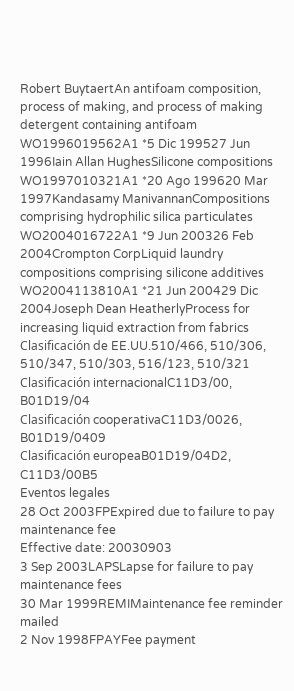Robert BuytaertAn antifoam composition, process of making, and process of making detergent containing antifoam
WO1996019562A1 *5 Dic 199527 Jun 1996Iain Allan HughesSilicone compositions
WO1997010321A1 *20 Ago 199620 Mar 1997Kandasamy ManivannanCompositions comprising hydrophilic silica particulates
WO2004016722A1 *9 Jun 200326 Feb 2004Crompton CorpLiquid laundry compositions comprising silicone additives
WO2004113810A1 *21 Jun 200429 Dic 2004Joseph Dean HeatherlyProcess for increasing liquid extraction from fabrics
Clasificación de EE.UU.510/466, 510/306, 510/347, 510/303, 516/123, 510/321
Clasificación internacionalC11D3/00, B01D19/04
Clasificación cooperativaC11D3/0026, B01D19/0409
Clasificación europeaB01D19/04D2, C11D3/00B5
Eventos legales
28 Oct 2003FPExpired due to failure to pay maintenance fee
Effective date: 20030903
3 Sep 2003LAPSLapse for failure to pay maintenance fees
30 Mar 1999REMIMaintenance fee reminder mailed
2 Nov 1998FPAYFee payment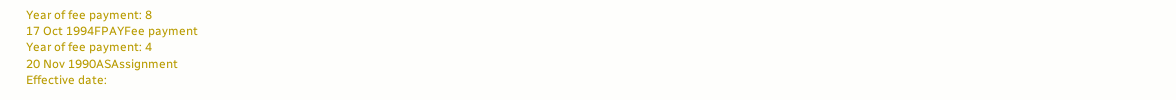Year of fee payment: 8
17 Oct 1994FPAYFee payment
Year of fee payment: 4
20 Nov 1990ASAssignment
Effective date: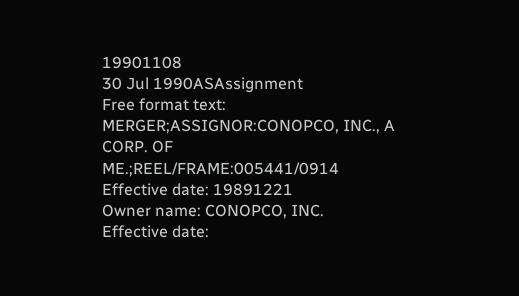19901108
30 Jul 1990ASAssignment
Free format text: MERGER;ASSIGNOR:CONOPCO, INC., A CORP. OF ME.;REEL/FRAME:005441/0914
Effective date: 19891221
Owner name: CONOPCO, INC.
Effective date: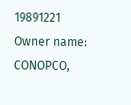19891221
Owner name: CONOPCO,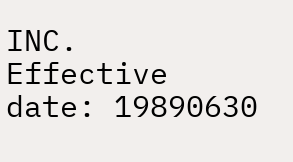INC.
Effective date: 19890630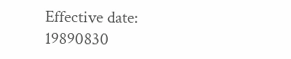Effective date: 19890830